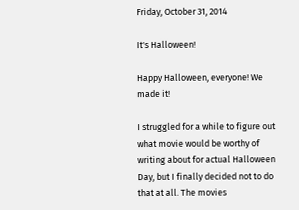Friday, October 31, 2014

It's Halloween!

Happy Halloween, everyone! We made it!

I struggled for a while to figure out what movie would be worthy of writing about for actual Halloween Day, but I finally decided not to do that at all. The movies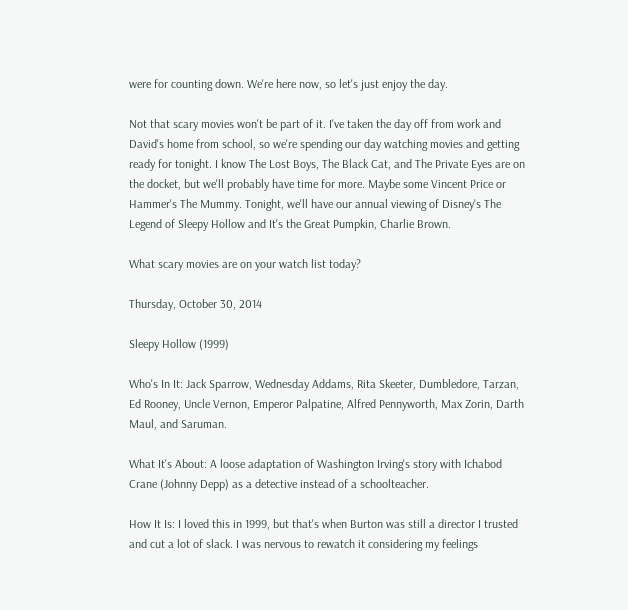were for counting down. We're here now, so let's just enjoy the day.

Not that scary movies won't be part of it. I've taken the day off from work and David's home from school, so we're spending our day watching movies and getting ready for tonight. I know The Lost Boys, The Black Cat, and The Private Eyes are on the docket, but we'll probably have time for more. Maybe some Vincent Price or Hammer's The Mummy. Tonight, we'll have our annual viewing of Disney's The Legend of Sleepy Hollow and It's the Great Pumpkin, Charlie Brown.

What scary movies are on your watch list today?

Thursday, October 30, 2014

Sleepy Hollow (1999)

Who's In It: Jack Sparrow, Wednesday Addams, Rita Skeeter, Dumbledore, Tarzan, Ed Rooney, Uncle Vernon, Emperor Palpatine, Alfred Pennyworth, Max Zorin, Darth Maul, and Saruman.

What It's About: A loose adaptation of Washington Irving's story with Ichabod Crane (Johnny Depp) as a detective instead of a schoolteacher.

How It Is: I loved this in 1999, but that's when Burton was still a director I trusted and cut a lot of slack. I was nervous to rewatch it considering my feelings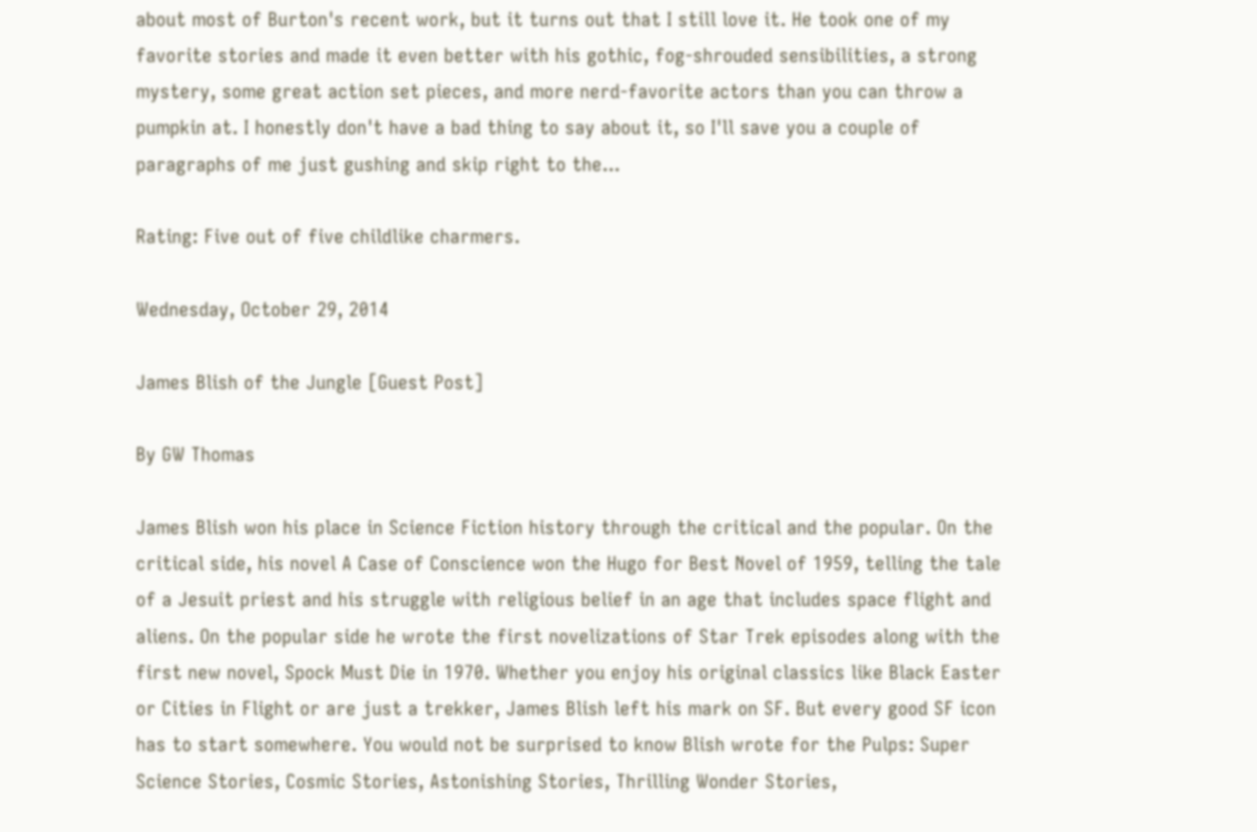about most of Burton's recent work, but it turns out that I still love it. He took one of my favorite stories and made it even better with his gothic, fog-shrouded sensibilities, a strong mystery, some great action set pieces, and more nerd-favorite actors than you can throw a pumpkin at. I honestly don't have a bad thing to say about it, so I'll save you a couple of paragraphs of me just gushing and skip right to the...

Rating: Five out of five childlike charmers.

Wednesday, October 29, 2014

James Blish of the Jungle [Guest Post]

By GW Thomas

James Blish won his place in Science Fiction history through the critical and the popular. On the critical side, his novel A Case of Conscience won the Hugo for Best Novel of 1959, telling the tale of a Jesuit priest and his struggle with religious belief in an age that includes space flight and aliens. On the popular side he wrote the first novelizations of Star Trek episodes along with the first new novel, Spock Must Die in 1970. Whether you enjoy his original classics like Black Easter or Cities in Flight or are just a trekker, James Blish left his mark on SF. But every good SF icon has to start somewhere. You would not be surprised to know Blish wrote for the Pulps: Super Science Stories, Cosmic Stories, Astonishing Stories, Thrilling Wonder Stories,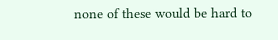none of these would be hard to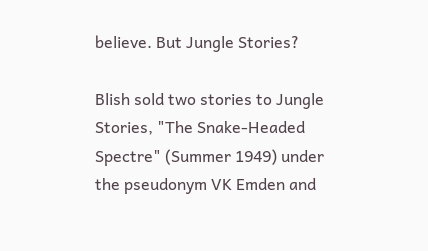believe. But Jungle Stories?

Blish sold two stories to Jungle Stories, "The Snake-Headed Spectre" (Summer 1949) under the pseudonym VK Emden and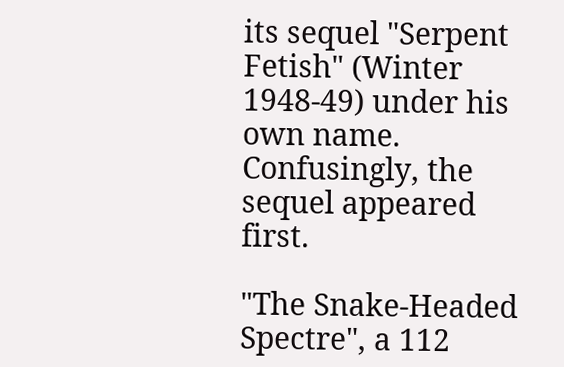its sequel "Serpent Fetish" (Winter 1948-49) under his own name. Confusingly, the sequel appeared first.

"The Snake-Headed Spectre", a 112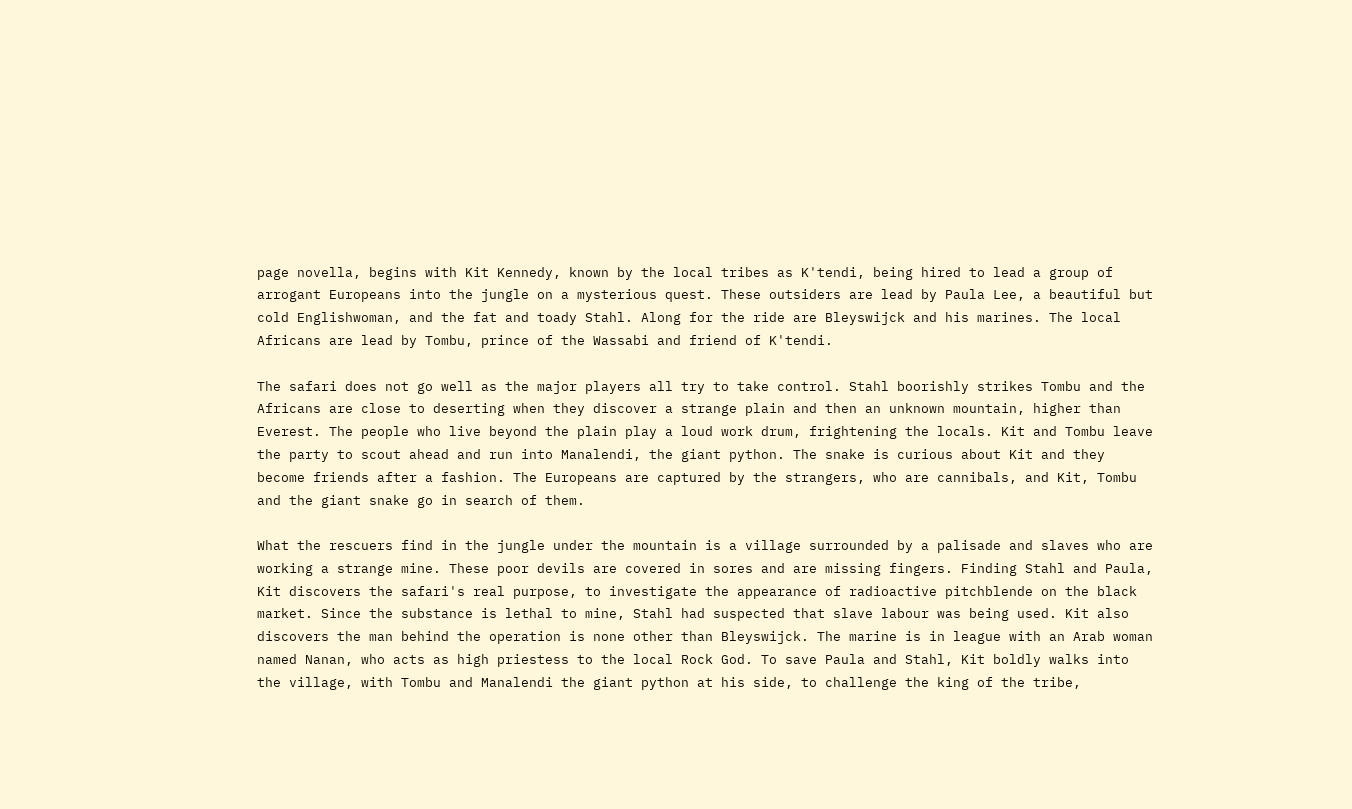page novella, begins with Kit Kennedy, known by the local tribes as K'tendi, being hired to lead a group of arrogant Europeans into the jungle on a mysterious quest. These outsiders are lead by Paula Lee, a beautiful but cold Englishwoman, and the fat and toady Stahl. Along for the ride are Bleyswijck and his marines. The local Africans are lead by Tombu, prince of the Wassabi and friend of K'tendi.

The safari does not go well as the major players all try to take control. Stahl boorishly strikes Tombu and the Africans are close to deserting when they discover a strange plain and then an unknown mountain, higher than Everest. The people who live beyond the plain play a loud work drum, frightening the locals. Kit and Tombu leave the party to scout ahead and run into Manalendi, the giant python. The snake is curious about Kit and they become friends after a fashion. The Europeans are captured by the strangers, who are cannibals, and Kit, Tombu and the giant snake go in search of them.

What the rescuers find in the jungle under the mountain is a village surrounded by a palisade and slaves who are working a strange mine. These poor devils are covered in sores and are missing fingers. Finding Stahl and Paula, Kit discovers the safari's real purpose, to investigate the appearance of radioactive pitchblende on the black market. Since the substance is lethal to mine, Stahl had suspected that slave labour was being used. Kit also discovers the man behind the operation is none other than Bleyswijck. The marine is in league with an Arab woman named Nanan, who acts as high priestess to the local Rock God. To save Paula and Stahl, Kit boldly walks into the village, with Tombu and Manalendi the giant python at his side, to challenge the king of the tribe,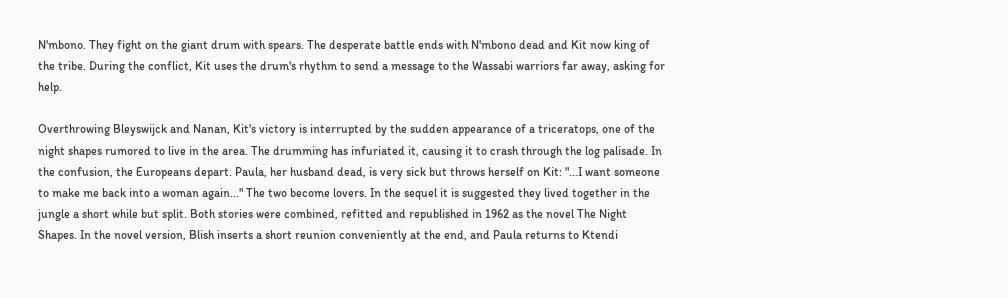N'mbono. They fight on the giant drum with spears. The desperate battle ends with N'mbono dead and Kit now king of the tribe. During the conflict, Kit uses the drum's rhythm to send a message to the Wassabi warriors far away, asking for help.

Overthrowing Bleyswijck and Nanan, Kit's victory is interrupted by the sudden appearance of a triceratops, one of the night shapes rumored to live in the area. The drumming has infuriated it, causing it to crash through the log palisade. In the confusion, the Europeans depart. Paula, her husband dead, is very sick but throws herself on Kit: "...I want someone to make me back into a woman again..." The two become lovers. In the sequel it is suggested they lived together in the jungle a short while but split. Both stories were combined, refitted and republished in 1962 as the novel The Night Shapes. In the novel version, Blish inserts a short reunion conveniently at the end, and Paula returns to Ktendi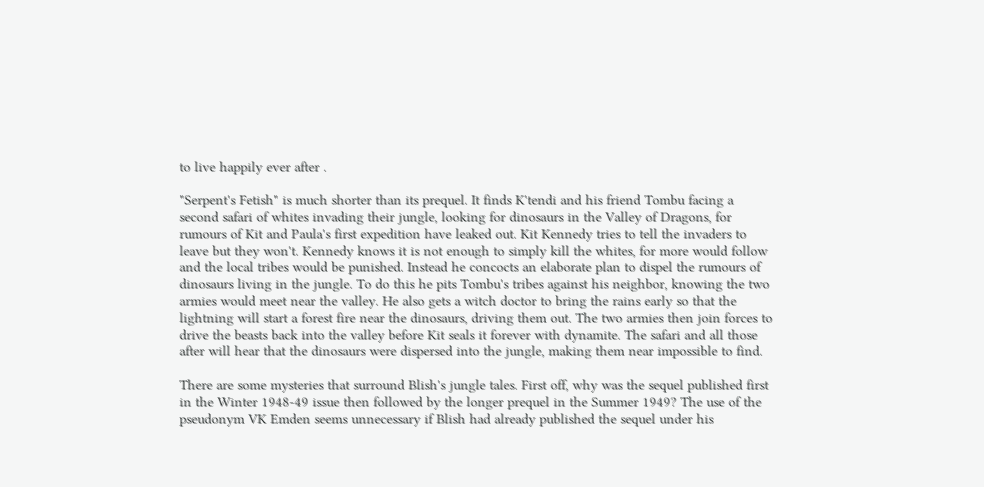to live happily ever after .

"Serpent's Fetish" is much shorter than its prequel. It finds K'tendi and his friend Tombu facing a second safari of whites invading their jungle, looking for dinosaurs in the Valley of Dragons, for rumours of Kit and Paula's first expedition have leaked out. Kit Kennedy tries to tell the invaders to leave but they won't. Kennedy knows it is not enough to simply kill the whites, for more would follow and the local tribes would be punished. Instead he concocts an elaborate plan to dispel the rumours of dinosaurs living in the jungle. To do this he pits Tombu's tribes against his neighbor, knowing the two armies would meet near the valley. He also gets a witch doctor to bring the rains early so that the lightning will start a forest fire near the dinosaurs, driving them out. The two armies then join forces to drive the beasts back into the valley before Kit seals it forever with dynamite. The safari and all those after will hear that the dinosaurs were dispersed into the jungle, making them near impossible to find.

There are some mysteries that surround Blish's jungle tales. First off, why was the sequel published first in the Winter 1948-49 issue then followed by the longer prequel in the Summer 1949? The use of the pseudonym VK Emden seems unnecessary if Blish had already published the sequel under his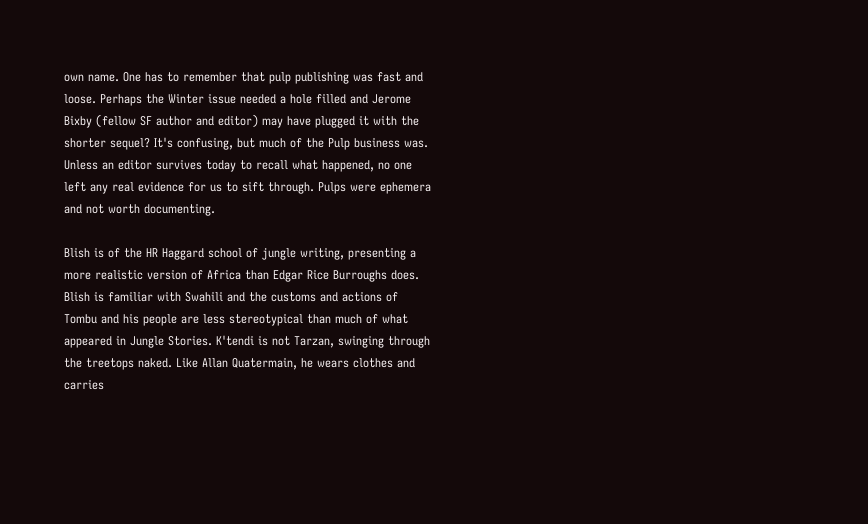own name. One has to remember that pulp publishing was fast and loose. Perhaps the Winter issue needed a hole filled and Jerome Bixby (fellow SF author and editor) may have plugged it with the shorter sequel? It's confusing, but much of the Pulp business was. Unless an editor survives today to recall what happened, no one left any real evidence for us to sift through. Pulps were ephemera and not worth documenting.

Blish is of the HR Haggard school of jungle writing, presenting a more realistic version of Africa than Edgar Rice Burroughs does. Blish is familiar with Swahili and the customs and actions of Tombu and his people are less stereotypical than much of what appeared in Jungle Stories. K'tendi is not Tarzan, swinging through the treetops naked. Like Allan Quatermain, he wears clothes and carries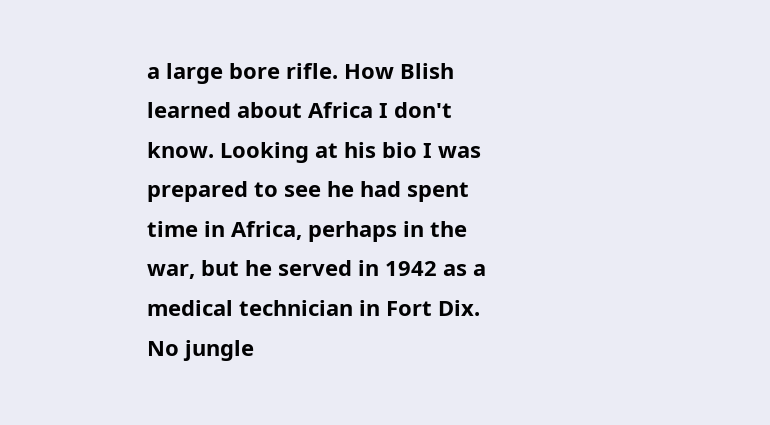a large bore rifle. How Blish learned about Africa I don't know. Looking at his bio I was prepared to see he had spent time in Africa, perhaps in the war, but he served in 1942 as a medical technician in Fort Dix. No jungle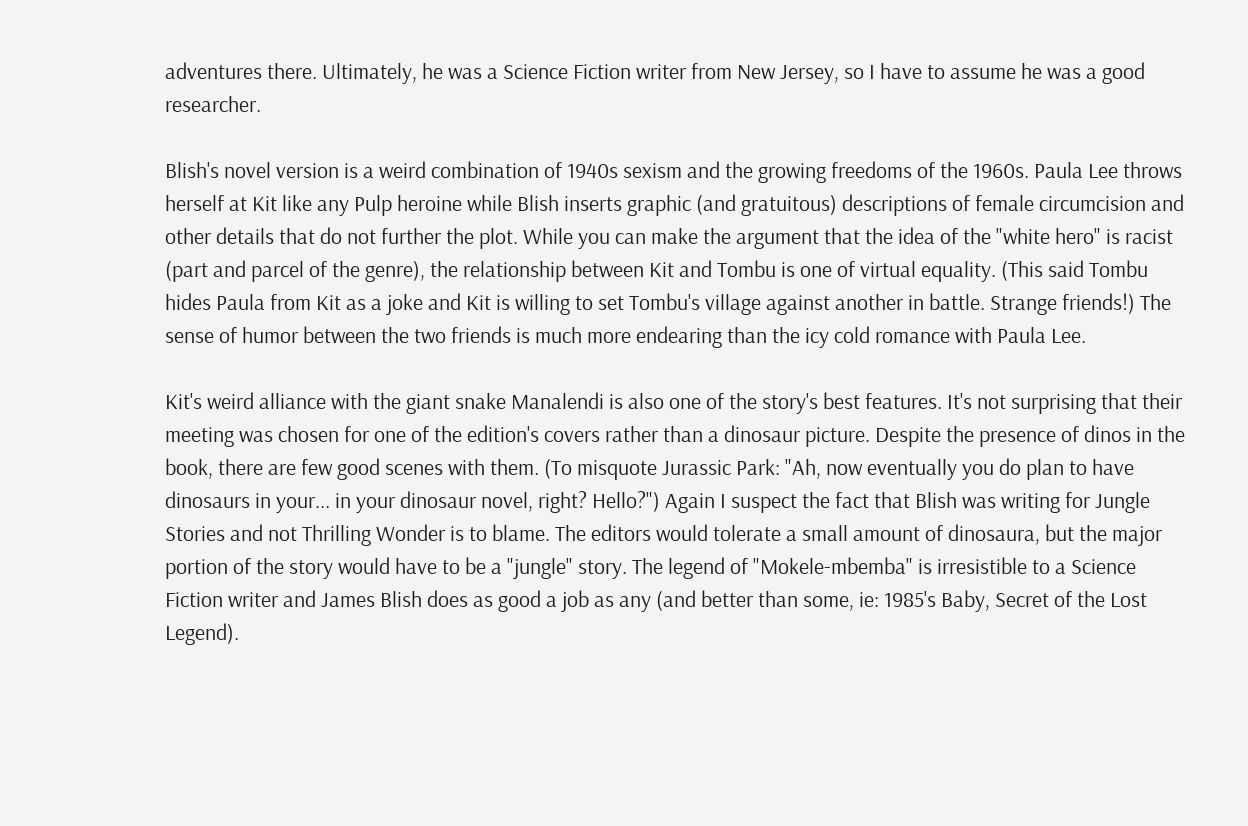adventures there. Ultimately, he was a Science Fiction writer from New Jersey, so I have to assume he was a good researcher.

Blish's novel version is a weird combination of 1940s sexism and the growing freedoms of the 1960s. Paula Lee throws herself at Kit like any Pulp heroine while Blish inserts graphic (and gratuitous) descriptions of female circumcision and other details that do not further the plot. While you can make the argument that the idea of the "white hero" is racist (part and parcel of the genre), the relationship between Kit and Tombu is one of virtual equality. (This said Tombu hides Paula from Kit as a joke and Kit is willing to set Tombu's village against another in battle. Strange friends!) The sense of humor between the two friends is much more endearing than the icy cold romance with Paula Lee.

Kit's weird alliance with the giant snake Manalendi is also one of the story's best features. It's not surprising that their meeting was chosen for one of the edition's covers rather than a dinosaur picture. Despite the presence of dinos in the book, there are few good scenes with them. (To misquote Jurassic Park: "Ah, now eventually you do plan to have dinosaurs in your... in your dinosaur novel, right? Hello?") Again I suspect the fact that Blish was writing for Jungle Stories and not Thrilling Wonder is to blame. The editors would tolerate a small amount of dinosaura, but the major portion of the story would have to be a "jungle" story. The legend of "Mokele-mbemba" is irresistible to a Science Fiction writer and James Blish does as good a job as any (and better than some, ie: 1985's Baby, Secret of the Lost Legend).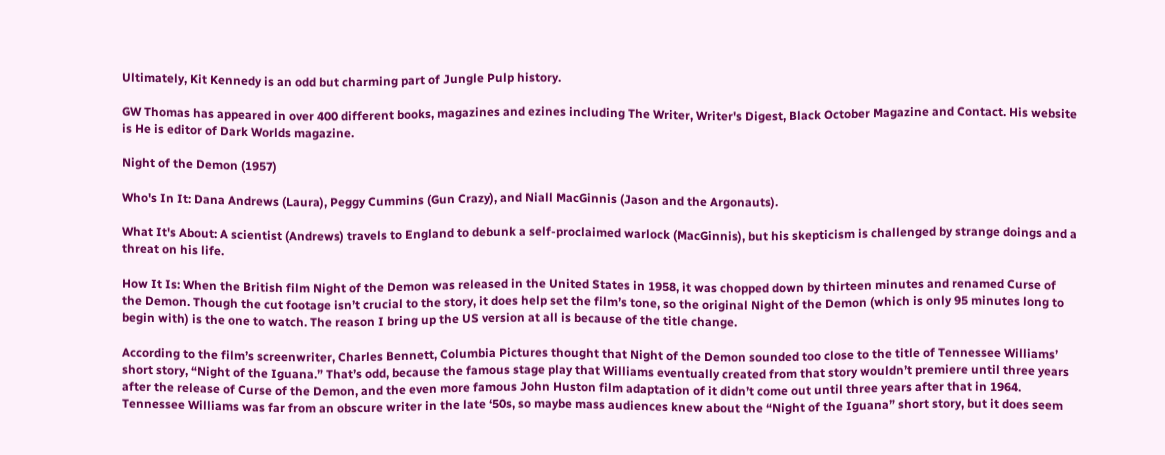Ultimately, Kit Kennedy is an odd but charming part of Jungle Pulp history.

GW Thomas has appeared in over 400 different books, magazines and ezines including The Writer, Writer's Digest, Black October Magazine and Contact. His website is He is editor of Dark Worlds magazine.

Night of the Demon (1957)

Who's In It: Dana Andrews (Laura), Peggy Cummins (Gun Crazy), and Niall MacGinnis (Jason and the Argonauts).

What It's About: A scientist (Andrews) travels to England to debunk a self-proclaimed warlock (MacGinnis), but his skepticism is challenged by strange doings and a threat on his life.

How It Is: When the British film Night of the Demon was released in the United States in 1958, it was chopped down by thirteen minutes and renamed Curse of the Demon. Though the cut footage isn’t crucial to the story, it does help set the film’s tone, so the original Night of the Demon (which is only 95 minutes long to begin with) is the one to watch. The reason I bring up the US version at all is because of the title change.

According to the film’s screenwriter, Charles Bennett, Columbia Pictures thought that Night of the Demon sounded too close to the title of Tennessee Williams’ short story, “Night of the Iguana.” That’s odd, because the famous stage play that Williams eventually created from that story wouldn’t premiere until three years after the release of Curse of the Demon, and the even more famous John Huston film adaptation of it didn’t come out until three years after that in 1964. Tennessee Williams was far from an obscure writer in the late ‘50s, so maybe mass audiences knew about the “Night of the Iguana” short story, but it does seem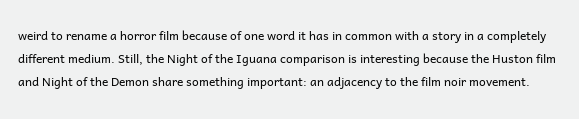weird to rename a horror film because of one word it has in common with a story in a completely different medium. Still, the Night of the Iguana comparison is interesting because the Huston film and Night of the Demon share something important: an adjacency to the film noir movement.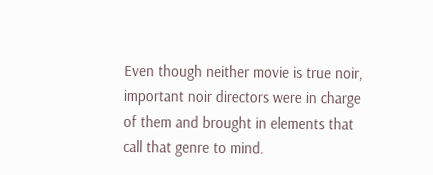Even though neither movie is true noir, important noir directors were in charge of them and brought in elements that call that genre to mind.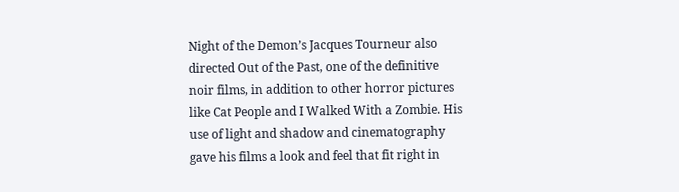Night of the Demon’s Jacques Tourneur also directed Out of the Past, one of the definitive noir films, in addition to other horror pictures like Cat People and I Walked With a Zombie. His use of light and shadow and cinematography gave his films a look and feel that fit right in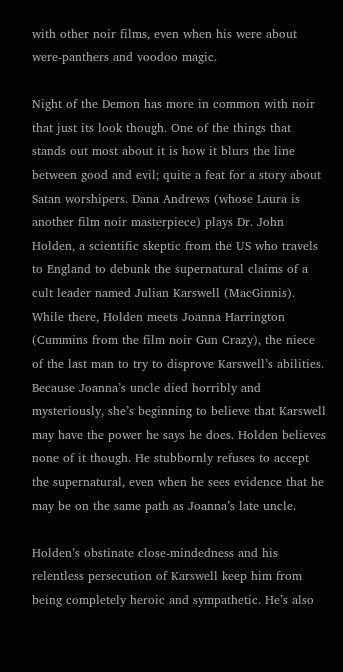with other noir films, even when his were about were-panthers and voodoo magic.

Night of the Demon has more in common with noir that just its look though. One of the things that stands out most about it is how it blurs the line between good and evil; quite a feat for a story about Satan worshipers. Dana Andrews (whose Laura is another film noir masterpiece) plays Dr. John Holden, a scientific skeptic from the US who travels to England to debunk the supernatural claims of a cult leader named Julian Karswell (MacGinnis). While there, Holden meets Joanna Harrington (Cummins from the film noir Gun Crazy), the niece of the last man to try to disprove Karswell’s abilities. Because Joanna’s uncle died horribly and mysteriously, she’s beginning to believe that Karswell may have the power he says he does. Holden believes none of it though. He stubbornly refuses to accept the supernatural, even when he sees evidence that he may be on the same path as Joanna’s late uncle.

Holden’s obstinate close-mindedness and his relentless persecution of Karswell keep him from being completely heroic and sympathetic. He’s also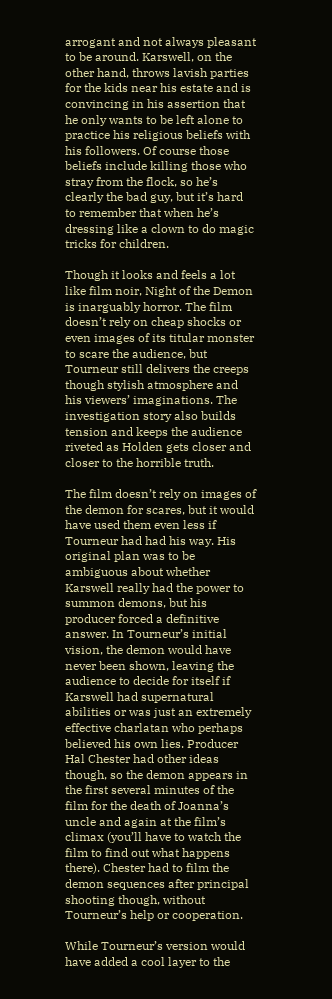arrogant and not always pleasant to be around. Karswell, on the other hand, throws lavish parties for the kids near his estate and is convincing in his assertion that he only wants to be left alone to practice his religious beliefs with his followers. Of course those beliefs include killing those who stray from the flock, so he’s clearly the bad guy, but it’s hard to remember that when he’s dressing like a clown to do magic tricks for children.

Though it looks and feels a lot like film noir, Night of the Demon is inarguably horror. The film doesn’t rely on cheap shocks or even images of its titular monster to scare the audience, but Tourneur still delivers the creeps though stylish atmosphere and his viewers’ imaginations. The investigation story also builds tension and keeps the audience riveted as Holden gets closer and closer to the horrible truth.

The film doesn’t rely on images of the demon for scares, but it would have used them even less if Tourneur had had his way. His original plan was to be ambiguous about whether Karswell really had the power to summon demons, but his producer forced a definitive answer. In Tourneur’s initial vision, the demon would have never been shown, leaving the audience to decide for itself if Karswell had supernatural abilities or was just an extremely effective charlatan who perhaps believed his own lies. Producer Hal Chester had other ideas though, so the demon appears in the first several minutes of the film for the death of Joanna’s uncle and again at the film’s climax (you’ll have to watch the film to find out what happens there). Chester had to film the demon sequences after principal shooting though, without Tourneur’s help or cooperation.

While Tourneur’s version would have added a cool layer to the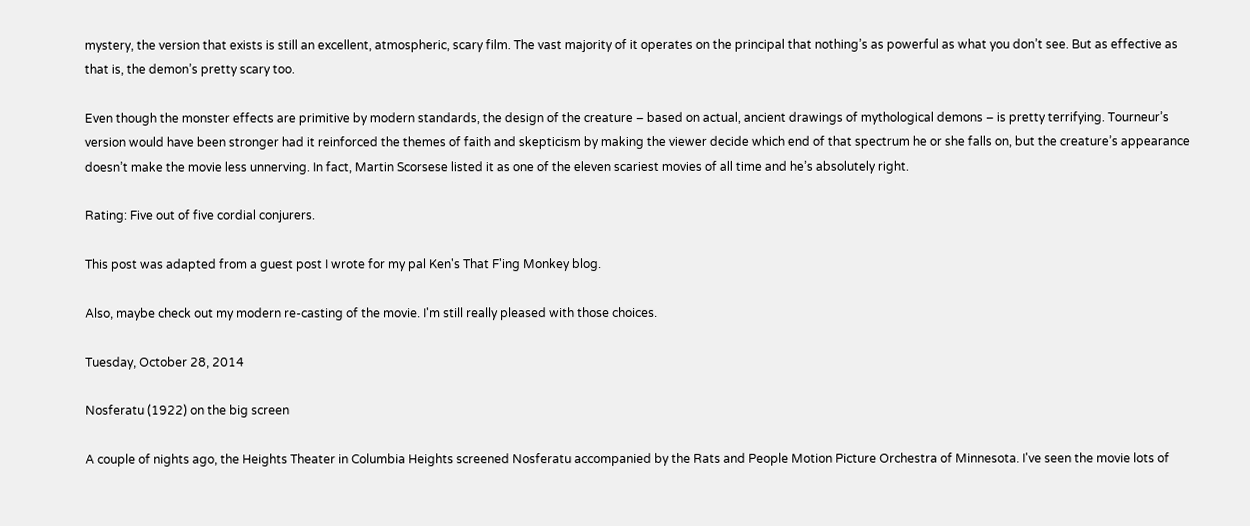mystery, the version that exists is still an excellent, atmospheric, scary film. The vast majority of it operates on the principal that nothing’s as powerful as what you don’t see. But as effective as that is, the demon’s pretty scary too.

Even though the monster effects are primitive by modern standards, the design of the creature – based on actual, ancient drawings of mythological demons – is pretty terrifying. Tourneur’s version would have been stronger had it reinforced the themes of faith and skepticism by making the viewer decide which end of that spectrum he or she falls on, but the creature’s appearance doesn’t make the movie less unnerving. In fact, Martin Scorsese listed it as one of the eleven scariest movies of all time and he’s absolutely right.

Rating: Five out of five cordial conjurers.

This post was adapted from a guest post I wrote for my pal Ken's That F'ing Monkey blog.

Also, maybe check out my modern re-casting of the movie. I'm still really pleased with those choices.

Tuesday, October 28, 2014

Nosferatu (1922) on the big screen

A couple of nights ago, the Heights Theater in Columbia Heights screened Nosferatu accompanied by the Rats and People Motion Picture Orchestra of Minnesota. I've seen the movie lots of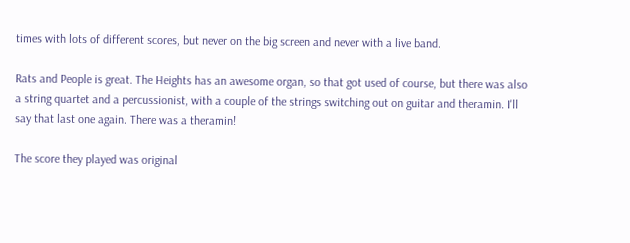times with lots of different scores, but never on the big screen and never with a live band.

Rats and People is great. The Heights has an awesome organ, so that got used of course, but there was also a string quartet and a percussionist, with a couple of the strings switching out on guitar and theramin. I'll say that last one again. There was a theramin!

The score they played was original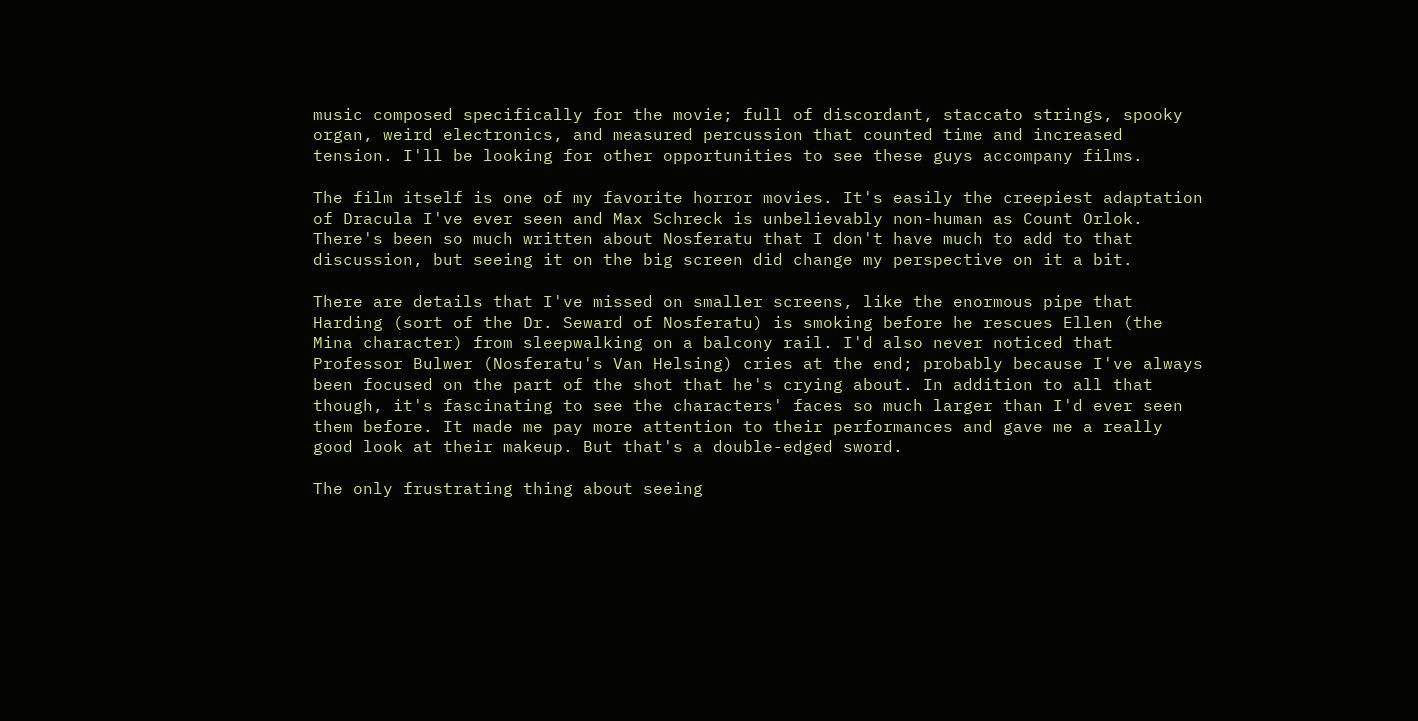music composed specifically for the movie; full of discordant, staccato strings, spooky organ, weird electronics, and measured percussion that counted time and increased tension. I'll be looking for other opportunities to see these guys accompany films.

The film itself is one of my favorite horror movies. It's easily the creepiest adaptation of Dracula I've ever seen and Max Schreck is unbelievably non-human as Count Orlok. There's been so much written about Nosferatu that I don't have much to add to that discussion, but seeing it on the big screen did change my perspective on it a bit.

There are details that I've missed on smaller screens, like the enormous pipe that Harding (sort of the Dr. Seward of Nosferatu) is smoking before he rescues Ellen (the Mina character) from sleepwalking on a balcony rail. I'd also never noticed that Professor Bulwer (Nosferatu's Van Helsing) cries at the end; probably because I've always been focused on the part of the shot that he's crying about. In addition to all that though, it's fascinating to see the characters' faces so much larger than I'd ever seen them before. It made me pay more attention to their performances and gave me a really good look at their makeup. But that's a double-edged sword.

The only frustrating thing about seeing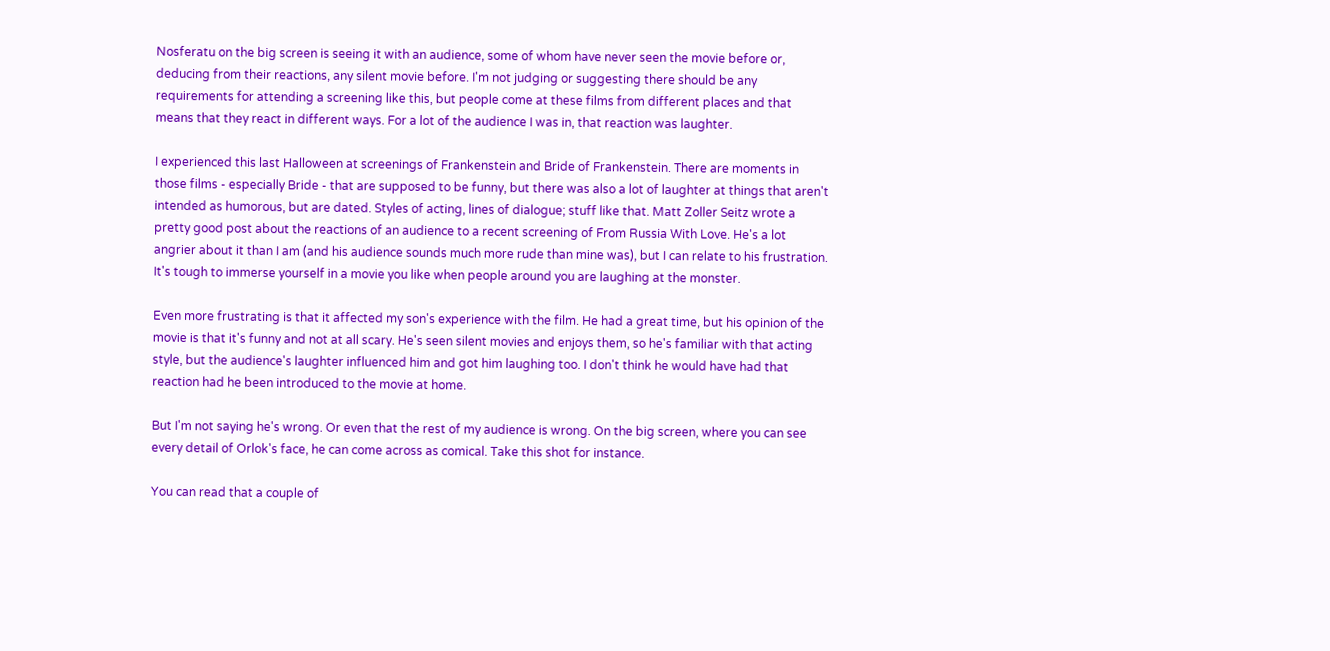Nosferatu on the big screen is seeing it with an audience, some of whom have never seen the movie before or, deducing from their reactions, any silent movie before. I'm not judging or suggesting there should be any requirements for attending a screening like this, but people come at these films from different places and that means that they react in different ways. For a lot of the audience I was in, that reaction was laughter.

I experienced this last Halloween at screenings of Frankenstein and Bride of Frankenstein. There are moments in those films - especially Bride - that are supposed to be funny, but there was also a lot of laughter at things that aren't intended as humorous, but are dated. Styles of acting, lines of dialogue; stuff like that. Matt Zoller Seitz wrote a pretty good post about the reactions of an audience to a recent screening of From Russia With Love. He's a lot angrier about it than I am (and his audience sounds much more rude than mine was), but I can relate to his frustration. It's tough to immerse yourself in a movie you like when people around you are laughing at the monster.

Even more frustrating is that it affected my son's experience with the film. He had a great time, but his opinion of the movie is that it's funny and not at all scary. He's seen silent movies and enjoys them, so he's familiar with that acting style, but the audience's laughter influenced him and got him laughing too. I don't think he would have had that reaction had he been introduced to the movie at home.

But I'm not saying he's wrong. Or even that the rest of my audience is wrong. On the big screen, where you can see every detail of Orlok's face, he can come across as comical. Take this shot for instance.

You can read that a couple of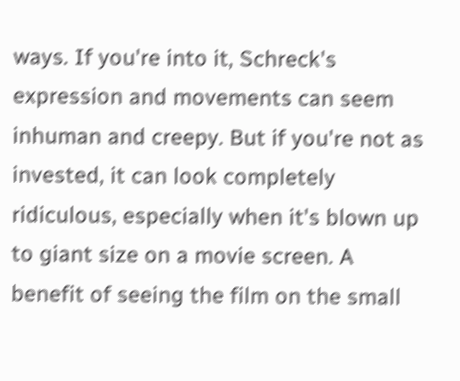ways. If you're into it, Schreck's expression and movements can seem inhuman and creepy. But if you're not as invested, it can look completely ridiculous, especially when it's blown up to giant size on a movie screen. A benefit of seeing the film on the small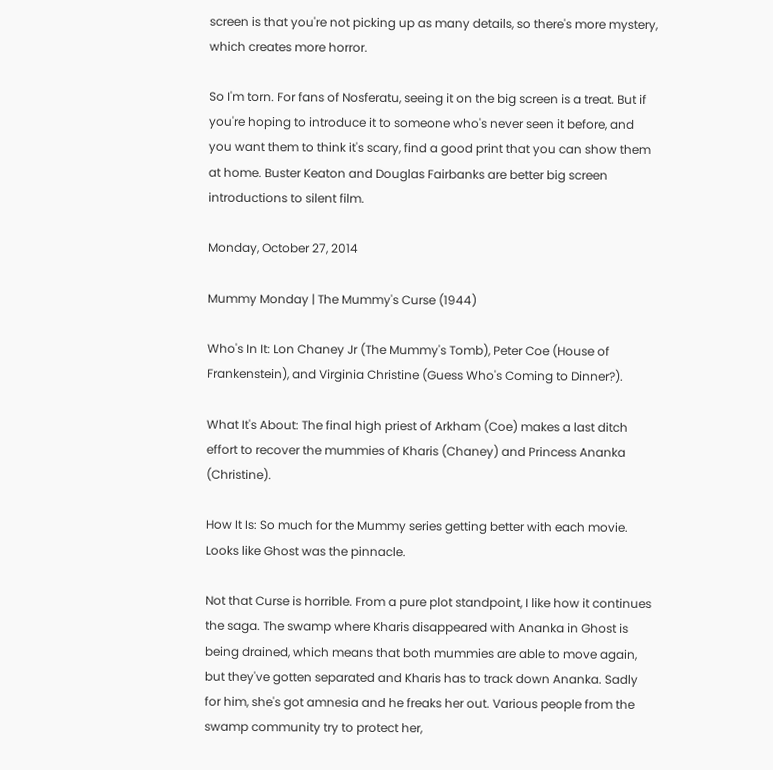screen is that you're not picking up as many details, so there's more mystery, which creates more horror.

So I'm torn. For fans of Nosferatu, seeing it on the big screen is a treat. But if you're hoping to introduce it to someone who's never seen it before, and you want them to think it's scary, find a good print that you can show them at home. Buster Keaton and Douglas Fairbanks are better big screen introductions to silent film.

Monday, October 27, 2014

Mummy Monday | The Mummy's Curse (1944)

Who's In It: Lon Chaney Jr (The Mummy's Tomb), Peter Coe (House of Frankenstein), and Virginia Christine (Guess Who's Coming to Dinner?).

What It's About: The final high priest of Arkham (Coe) makes a last ditch effort to recover the mummies of Kharis (Chaney) and Princess Ananka (Christine).

How It Is: So much for the Mummy series getting better with each movie. Looks like Ghost was the pinnacle.

Not that Curse is horrible. From a pure plot standpoint, I like how it continues the saga. The swamp where Kharis disappeared with Ananka in Ghost is being drained, which means that both mummies are able to move again, but they've gotten separated and Kharis has to track down Ananka. Sadly for him, she's got amnesia and he freaks her out. Various people from the swamp community try to protect her,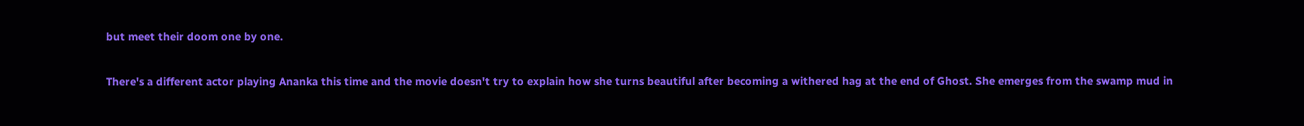but meet their doom one by one.

There's a different actor playing Ananka this time and the movie doesn't try to explain how she turns beautiful after becoming a withered hag at the end of Ghost. She emerges from the swamp mud in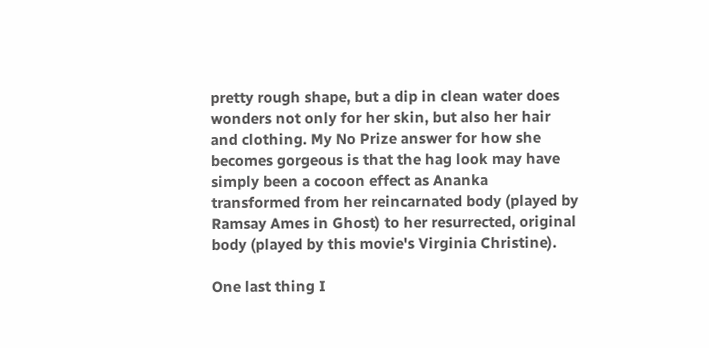pretty rough shape, but a dip in clean water does wonders not only for her skin, but also her hair and clothing. My No Prize answer for how she becomes gorgeous is that the hag look may have simply been a cocoon effect as Ananka transformed from her reincarnated body (played by Ramsay Ames in Ghost) to her resurrected, original body (played by this movie's Virginia Christine).

One last thing I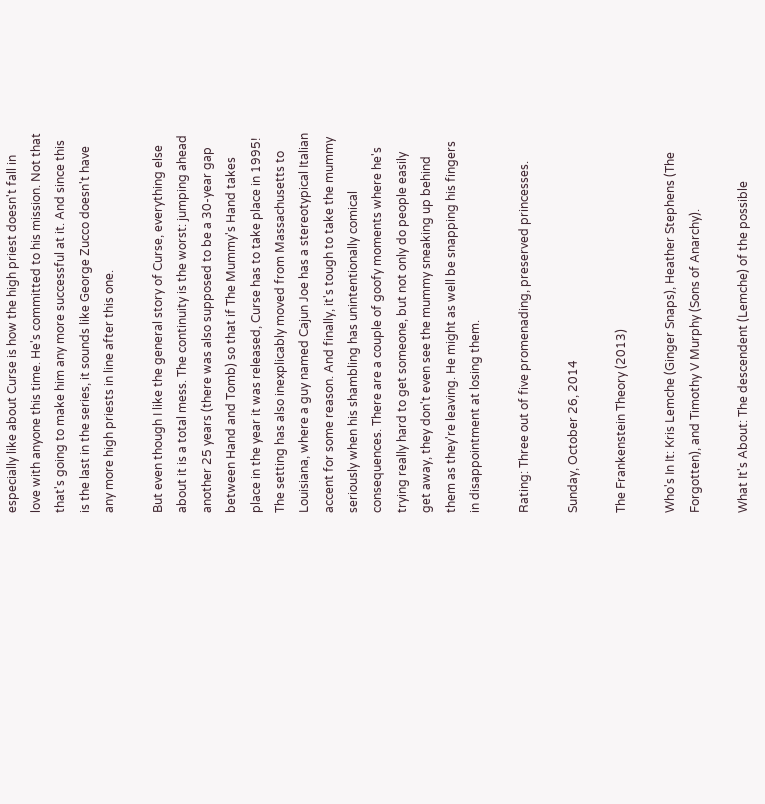especially like about Curse is how the high priest doesn't fall in love with anyone this time. He's committed to his mission. Not that that's going to make him any more successful at it. And since this is the last in the series, it sounds like George Zucco doesn't have any more high priests in line after this one.

But even though I like the general story of Curse, everything else about it is a total mess. The continuity is the worst: jumping ahead another 25 years (there was also supposed to be a 30-year gap between Hand and Tomb) so that if The Mummy's Hand takes place in the year it was released, Curse has to take place in 1995! The setting has also inexplicably moved from Massachusetts to Louisiana, where a guy named Cajun Joe has a stereotypical Italian accent for some reason. And finally, it's tough to take the mummy seriously when his shambling has unintentionally comical consequences. There are a couple of goofy moments where he's trying really hard to get someone, but not only do people easily get away, they don't even see the mummy sneaking up behind them as they're leaving. He might as well be snapping his fingers in disappointment at losing them.

Rating: Three out of five promenading, preserved princesses.

Sunday, October 26, 2014

The Frankenstein Theory (2013)

Who's In It: Kris Lemche (Ginger Snaps), Heather Stephens (The Forgotten), and Timothy V Murphy (Sons of Anarchy).

What It's About: The descendent (Lemche) of the possible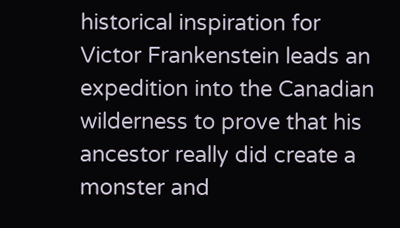historical inspiration for Victor Frankenstein leads an expedition into the Canadian wilderness to prove that his ancestor really did create a monster and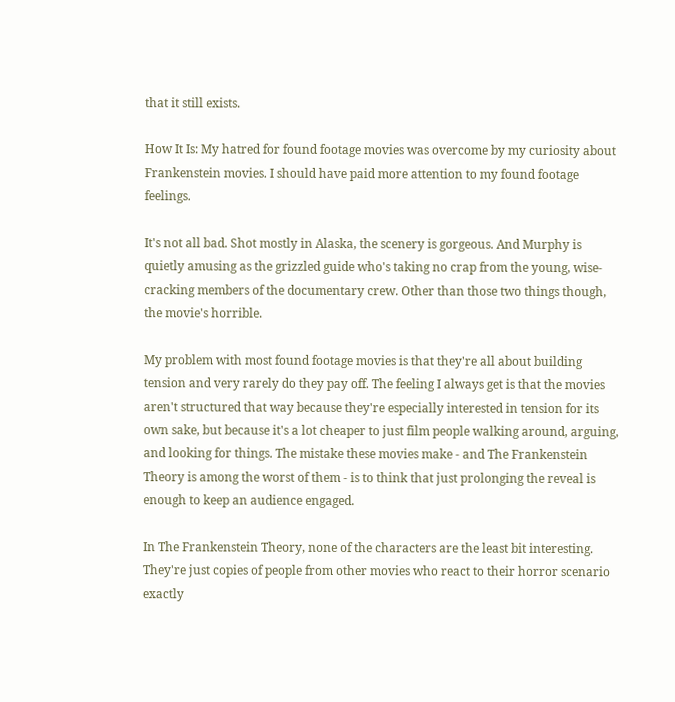that it still exists.

How It Is: My hatred for found footage movies was overcome by my curiosity about Frankenstein movies. I should have paid more attention to my found footage feelings.

It's not all bad. Shot mostly in Alaska, the scenery is gorgeous. And Murphy is quietly amusing as the grizzled guide who's taking no crap from the young, wise-cracking members of the documentary crew. Other than those two things though, the movie's horrible.

My problem with most found footage movies is that they're all about building tension and very rarely do they pay off. The feeling I always get is that the movies aren't structured that way because they're especially interested in tension for its own sake, but because it's a lot cheaper to just film people walking around, arguing, and looking for things. The mistake these movies make - and The Frankenstein Theory is among the worst of them - is to think that just prolonging the reveal is enough to keep an audience engaged.

In The Frankenstein Theory, none of the characters are the least bit interesting. They're just copies of people from other movies who react to their horror scenario exactly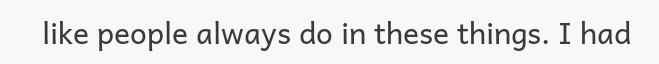like people always do in these things. I had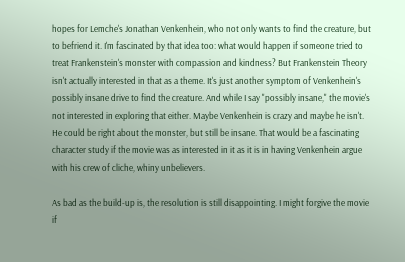hopes for Lemche's Jonathan Venkenhein, who not only wants to find the creature, but to befriend it. I'm fascinated by that idea too: what would happen if someone tried to treat Frankenstein's monster with compassion and kindness? But Frankenstein Theory isn't actually interested in that as a theme. It's just another symptom of Venkenhein's possibly insane drive to find the creature. And while I say "possibly insane," the movie's not interested in exploring that either. Maybe Venkenhein is crazy and maybe he isn't. He could be right about the monster, but still be insane. That would be a fascinating character study if the movie was as interested in it as it is in having Venkenhein argue with his crew of cliche, whiny unbelievers.

As bad as the build-up is, the resolution is still disappointing. I might forgive the movie if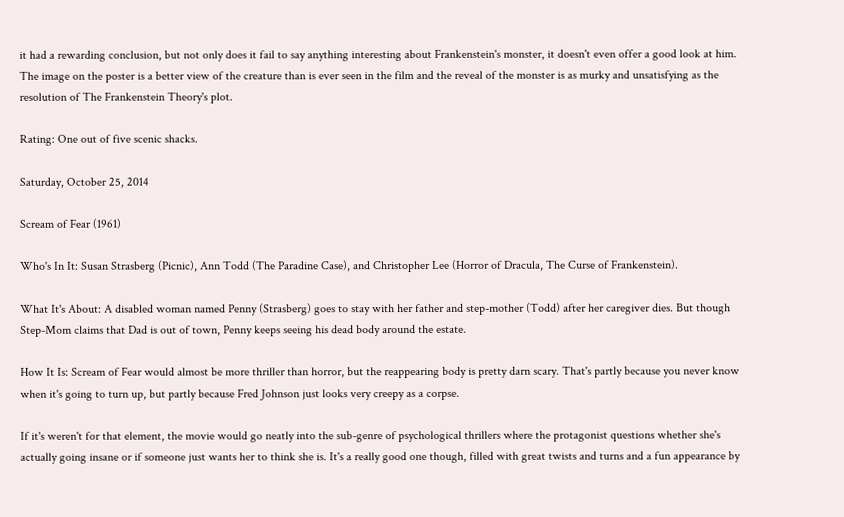it had a rewarding conclusion, but not only does it fail to say anything interesting about Frankenstein's monster, it doesn't even offer a good look at him. The image on the poster is a better view of the creature than is ever seen in the film and the reveal of the monster is as murky and unsatisfying as the resolution of The Frankenstein Theory's plot.

Rating: One out of five scenic shacks.

Saturday, October 25, 2014

Scream of Fear (1961)

Who's In It: Susan Strasberg (Picnic), Ann Todd (The Paradine Case), and Christopher Lee (Horror of Dracula, The Curse of Frankenstein).

What It's About: A disabled woman named Penny (Strasberg) goes to stay with her father and step-mother (Todd) after her caregiver dies. But though Step-Mom claims that Dad is out of town, Penny keeps seeing his dead body around the estate.

How It Is: Scream of Fear would almost be more thriller than horror, but the reappearing body is pretty darn scary. That's partly because you never know when it's going to turn up, but partly because Fred Johnson just looks very creepy as a corpse.

If it's weren't for that element, the movie would go neatly into the sub-genre of psychological thrillers where the protagonist questions whether she's actually going insane or if someone just wants her to think she is. It's a really good one though, filled with great twists and turns and a fun appearance by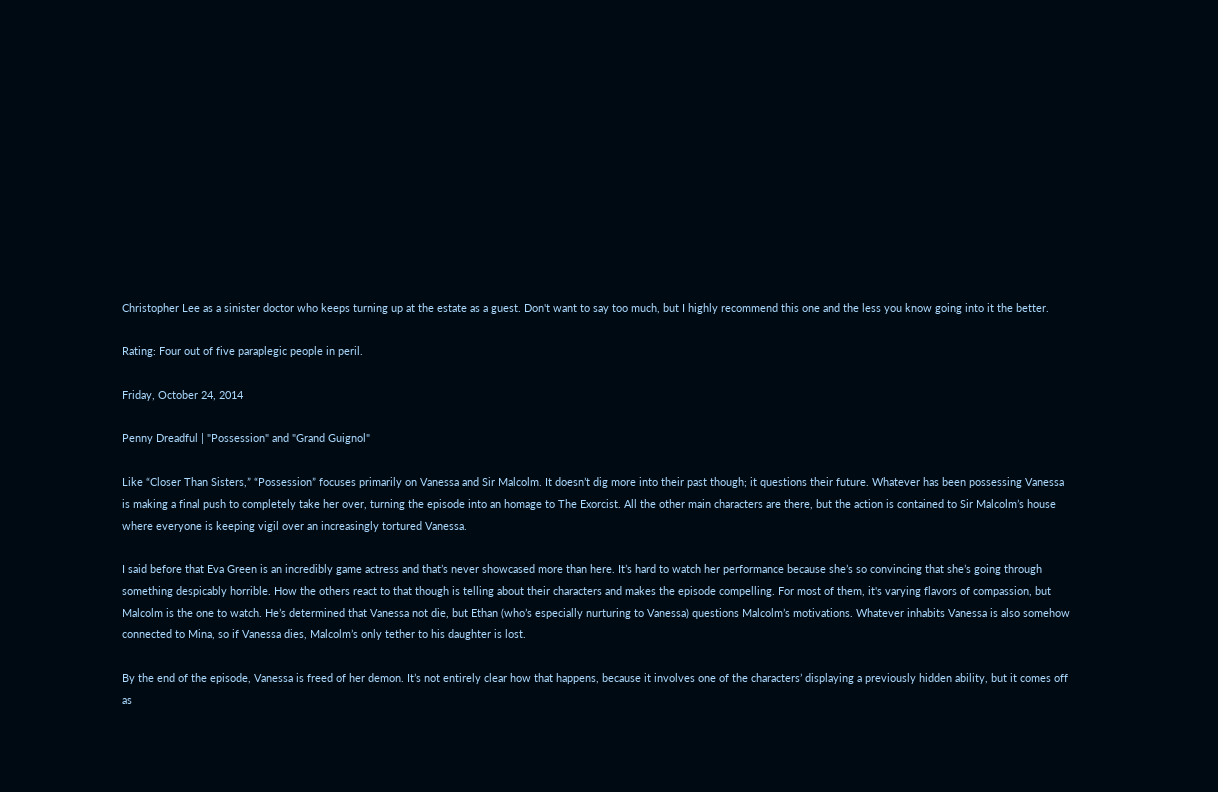Christopher Lee as a sinister doctor who keeps turning up at the estate as a guest. Don't want to say too much, but I highly recommend this one and the less you know going into it the better.

Rating: Four out of five paraplegic people in peril.

Friday, October 24, 2014

Penny Dreadful | "Possession" and "Grand Guignol"

Like “Closer Than Sisters,” “Possession” focuses primarily on Vanessa and Sir Malcolm. It doesn’t dig more into their past though; it questions their future. Whatever has been possessing Vanessa is making a final push to completely take her over, turning the episode into an homage to The Exorcist. All the other main characters are there, but the action is contained to Sir Malcolm’s house where everyone is keeping vigil over an increasingly tortured Vanessa.

I said before that Eva Green is an incredibly game actress and that’s never showcased more than here. It’s hard to watch her performance because she’s so convincing that she’s going through something despicably horrible. How the others react to that though is telling about their characters and makes the episode compelling. For most of them, it's varying flavors of compassion, but Malcolm is the one to watch. He’s determined that Vanessa not die, but Ethan (who’s especially nurturing to Vanessa) questions Malcolm’s motivations. Whatever inhabits Vanessa is also somehow connected to Mina, so if Vanessa dies, Malcolm’s only tether to his daughter is lost.

By the end of the episode, Vanessa is freed of her demon. It’s not entirely clear how that happens, because it involves one of the characters’ displaying a previously hidden ability, but it comes off as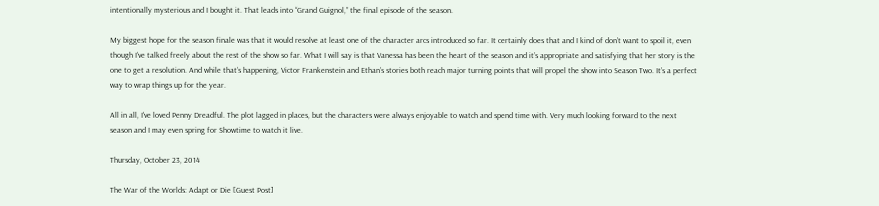intentionally mysterious and I bought it. That leads into “Grand Guignol,” the final episode of the season.

My biggest hope for the season finale was that it would resolve at least one of the character arcs introduced so far. It certainly does that and I kind of don’t want to spoil it, even though I’ve talked freely about the rest of the show so far. What I will say is that Vanessa has been the heart of the season and it’s appropriate and satisfying that her story is the one to get a resolution. And while that’s happening, Victor Frankenstein and Ethan’s stories both reach major turning points that will propel the show into Season Two. It’s a perfect way to wrap things up for the year.

All in all, I've loved Penny Dreadful. The plot lagged in places, but the characters were always enjoyable to watch and spend time with. Very much looking forward to the next season and I may even spring for Showtime to watch it live.

Thursday, October 23, 2014

The War of the Worlds: Adapt or Die [Guest Post]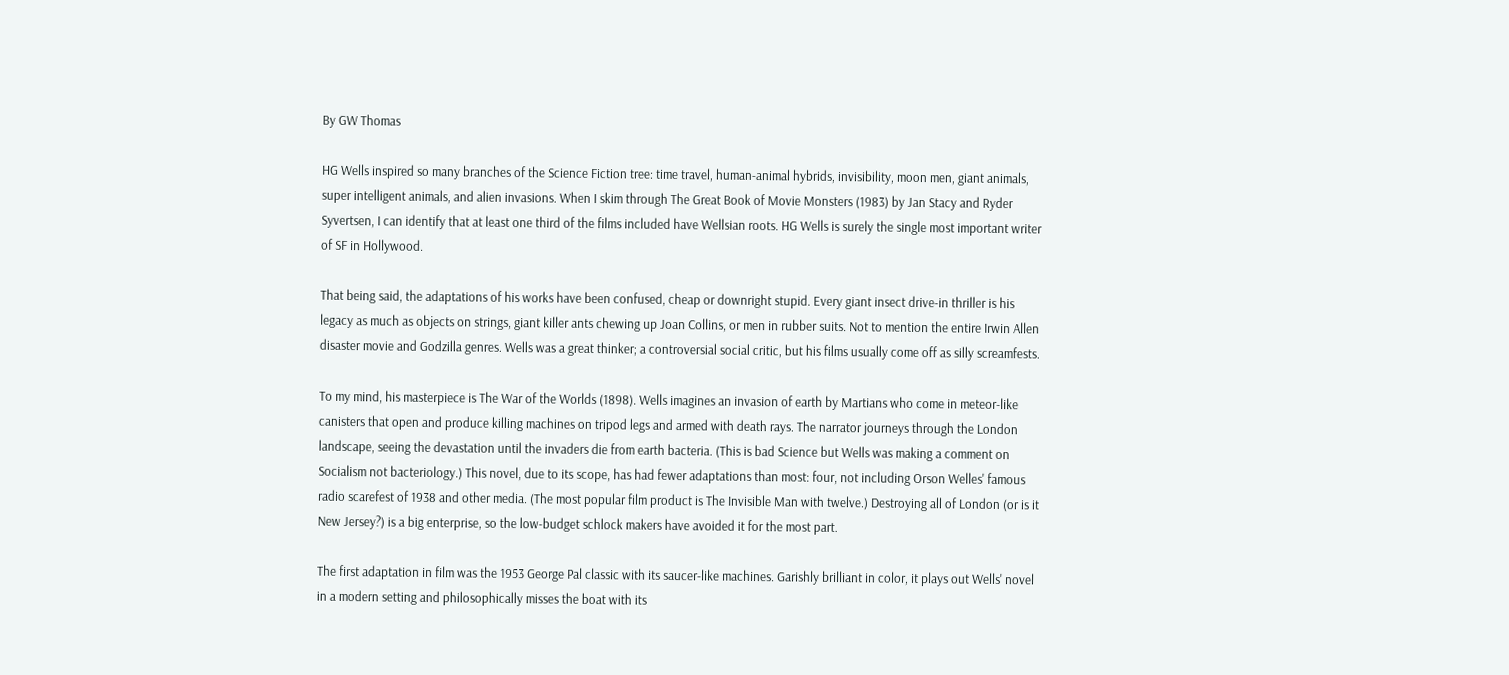By GW Thomas

HG Wells inspired so many branches of the Science Fiction tree: time travel, human-animal hybrids, invisibility, moon men, giant animals, super intelligent animals, and alien invasions. When I skim through The Great Book of Movie Monsters (1983) by Jan Stacy and Ryder Syvertsen, I can identify that at least one third of the films included have Wellsian roots. HG Wells is surely the single most important writer of SF in Hollywood.

That being said, the adaptations of his works have been confused, cheap or downright stupid. Every giant insect drive-in thriller is his legacy as much as objects on strings, giant killer ants chewing up Joan Collins, or men in rubber suits. Not to mention the entire Irwin Allen disaster movie and Godzilla genres. Wells was a great thinker; a controversial social critic, but his films usually come off as silly screamfests.

To my mind, his masterpiece is The War of the Worlds (1898). Wells imagines an invasion of earth by Martians who come in meteor-like canisters that open and produce killing machines on tripod legs and armed with death rays. The narrator journeys through the London landscape, seeing the devastation until the invaders die from earth bacteria. (This is bad Science but Wells was making a comment on Socialism not bacteriology.) This novel, due to its scope, has had fewer adaptations than most: four, not including Orson Welles' famous radio scarefest of 1938 and other media. (The most popular film product is The Invisible Man with twelve.) Destroying all of London (or is it New Jersey?) is a big enterprise, so the low-budget schlock makers have avoided it for the most part.

The first adaptation in film was the 1953 George Pal classic with its saucer-like machines. Garishly brilliant in color, it plays out Wells' novel in a modern setting and philosophically misses the boat with its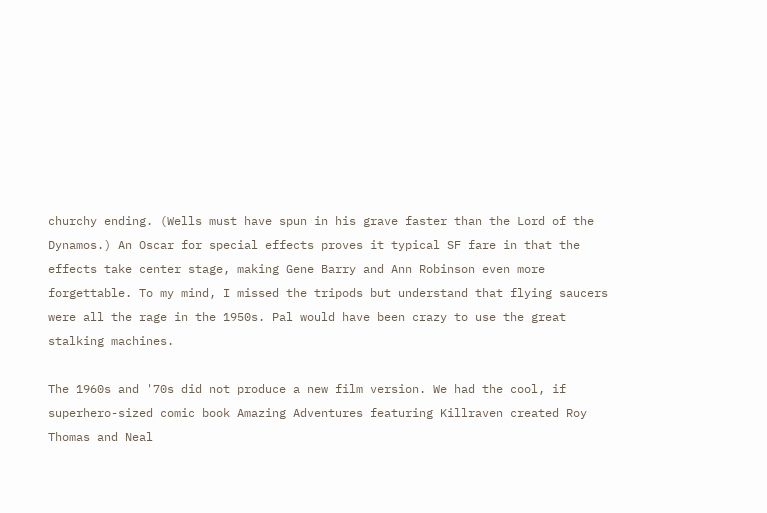churchy ending. (Wells must have spun in his grave faster than the Lord of the Dynamos.) An Oscar for special effects proves it typical SF fare in that the effects take center stage, making Gene Barry and Ann Robinson even more forgettable. To my mind, I missed the tripods but understand that flying saucers were all the rage in the 1950s. Pal would have been crazy to use the great stalking machines.

The 1960s and '70s did not produce a new film version. We had the cool, if superhero-sized comic book Amazing Adventures featuring Killraven created Roy Thomas and Neal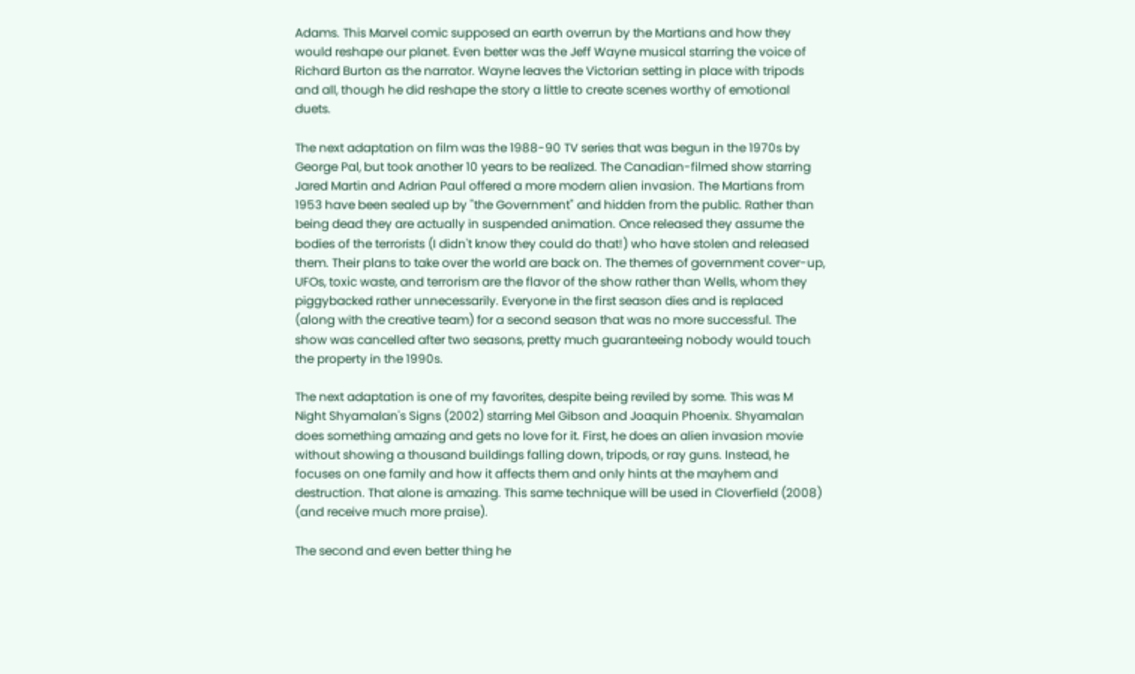Adams. This Marvel comic supposed an earth overrun by the Martians and how they would reshape our planet. Even better was the Jeff Wayne musical starring the voice of Richard Burton as the narrator. Wayne leaves the Victorian setting in place with tripods and all, though he did reshape the story a little to create scenes worthy of emotional duets.

The next adaptation on film was the 1988-90 TV series that was begun in the 1970s by George Pal, but took another 10 years to be realized. The Canadian-filmed show starring Jared Martin and Adrian Paul offered a more modern alien invasion. The Martians from 1953 have been sealed up by "the Government" and hidden from the public. Rather than being dead they are actually in suspended animation. Once released they assume the bodies of the terrorists (I didn't know they could do that!) who have stolen and released them. Their plans to take over the world are back on. The themes of government cover-up, UFOs, toxic waste, and terrorism are the flavor of the show rather than Wells, whom they piggybacked rather unnecessarily. Everyone in the first season dies and is replaced (along with the creative team) for a second season that was no more successful. The show was cancelled after two seasons, pretty much guaranteeing nobody would touch the property in the 1990s.

The next adaptation is one of my favorites, despite being reviled by some. This was M Night Shyamalan's Signs (2002) starring Mel Gibson and Joaquin Phoenix. Shyamalan does something amazing and gets no love for it. First, he does an alien invasion movie without showing a thousand buildings falling down, tripods, or ray guns. Instead, he focuses on one family and how it affects them and only hints at the mayhem and destruction. That alone is amazing. This same technique will be used in Cloverfield (2008) (and receive much more praise).

The second and even better thing he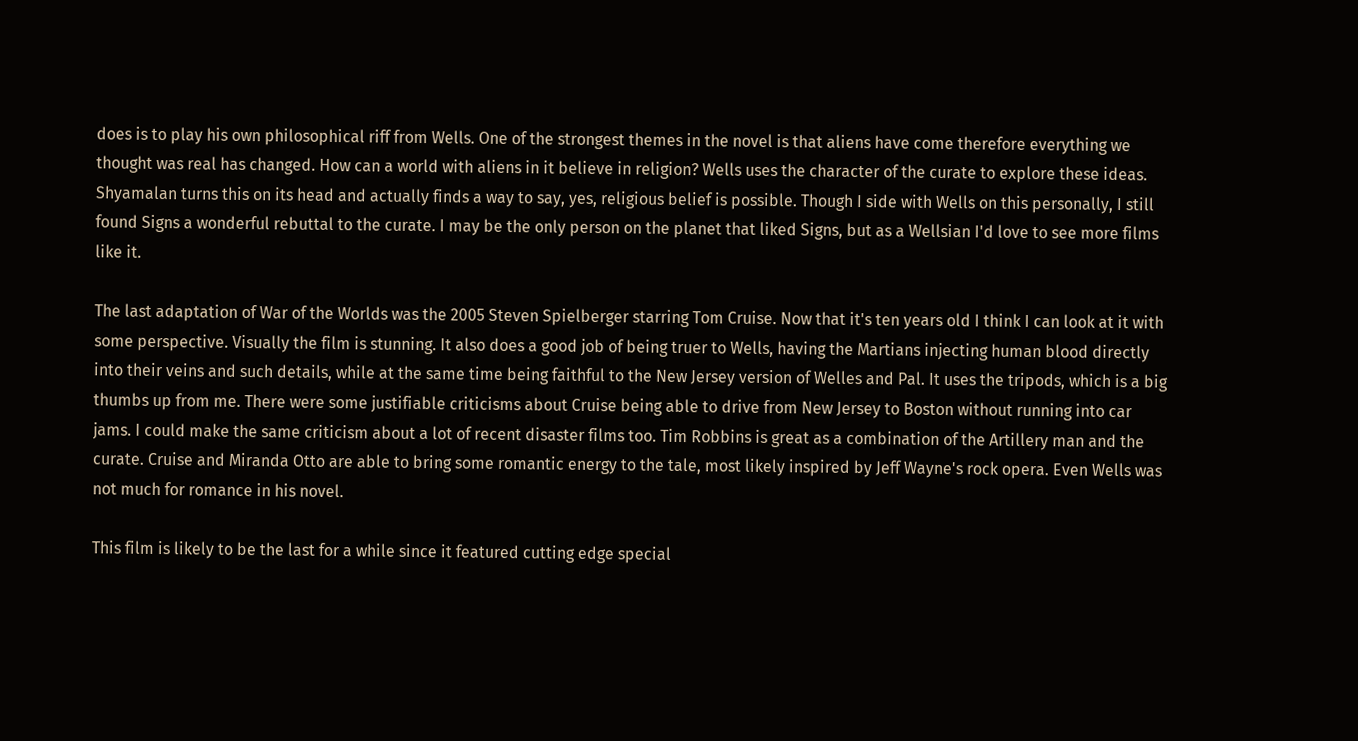does is to play his own philosophical riff from Wells. One of the strongest themes in the novel is that aliens have come therefore everything we thought was real has changed. How can a world with aliens in it believe in religion? Wells uses the character of the curate to explore these ideas. Shyamalan turns this on its head and actually finds a way to say, yes, religious belief is possible. Though I side with Wells on this personally, I still found Signs a wonderful rebuttal to the curate. I may be the only person on the planet that liked Signs, but as a Wellsian I'd love to see more films like it.

The last adaptation of War of the Worlds was the 2005 Steven Spielberger starring Tom Cruise. Now that it's ten years old I think I can look at it with some perspective. Visually the film is stunning. It also does a good job of being truer to Wells, having the Martians injecting human blood directly into their veins and such details, while at the same time being faithful to the New Jersey version of Welles and Pal. It uses the tripods, which is a big thumbs up from me. There were some justifiable criticisms about Cruise being able to drive from New Jersey to Boston without running into car jams. I could make the same criticism about a lot of recent disaster films too. Tim Robbins is great as a combination of the Artillery man and the curate. Cruise and Miranda Otto are able to bring some romantic energy to the tale, most likely inspired by Jeff Wayne's rock opera. Even Wells was not much for romance in his novel.

This film is likely to be the last for a while since it featured cutting edge special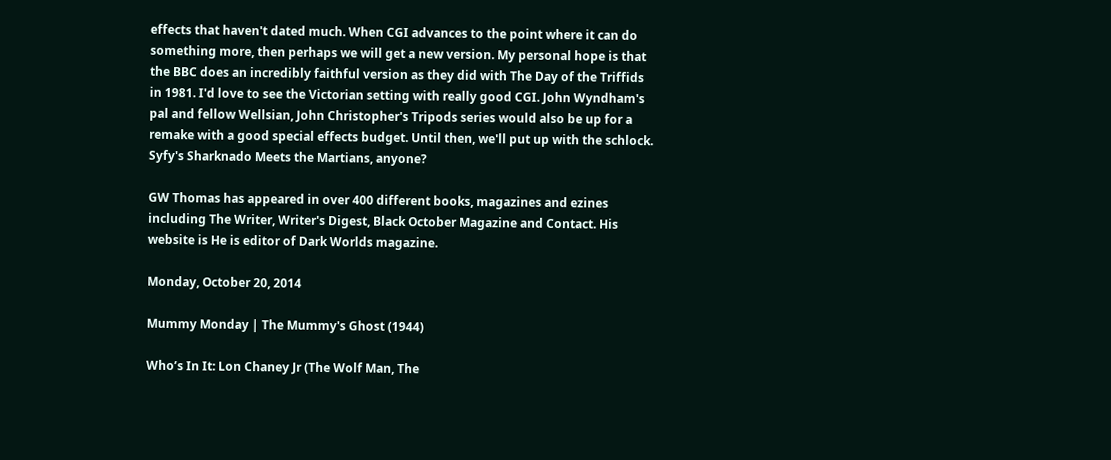effects that haven't dated much. When CGI advances to the point where it can do something more, then perhaps we will get a new version. My personal hope is that the BBC does an incredibly faithful version as they did with The Day of the Triffids in 1981. I'd love to see the Victorian setting with really good CGI. John Wyndham's pal and fellow Wellsian, John Christopher's Tripods series would also be up for a remake with a good special effects budget. Until then, we'll put up with the schlock. Syfy's Sharknado Meets the Martians, anyone?

GW Thomas has appeared in over 400 different books, magazines and ezines including The Writer, Writer's Digest, Black October Magazine and Contact. His website is He is editor of Dark Worlds magazine.

Monday, October 20, 2014

Mummy Monday | The Mummy's Ghost (1944)

Who’s In It: Lon Chaney Jr (The Wolf Man, The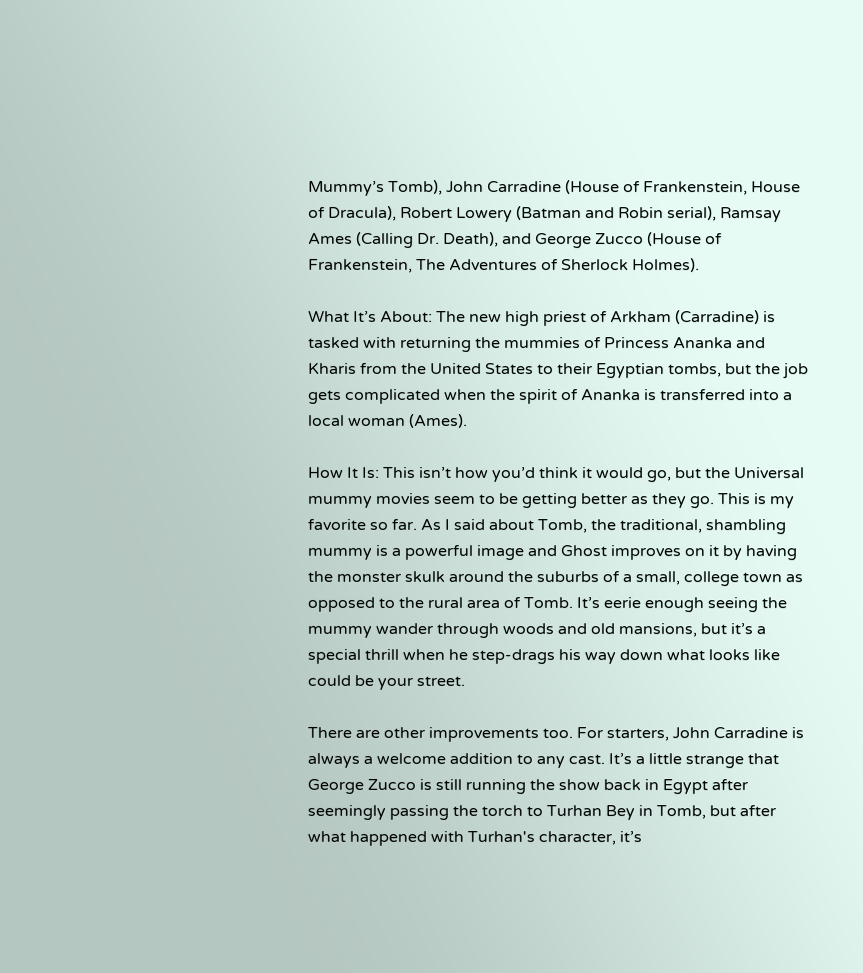Mummy’s Tomb), John Carradine (House of Frankenstein, House of Dracula), Robert Lowery (Batman and Robin serial), Ramsay Ames (Calling Dr. Death), and George Zucco (House of Frankenstein, The Adventures of Sherlock Holmes).

What It’s About: The new high priest of Arkham (Carradine) is tasked with returning the mummies of Princess Ananka and Kharis from the United States to their Egyptian tombs, but the job gets complicated when the spirit of Ananka is transferred into a local woman (Ames).

How It Is: This isn’t how you’d think it would go, but the Universal mummy movies seem to be getting better as they go. This is my favorite so far. As I said about Tomb, the traditional, shambling mummy is a powerful image and Ghost improves on it by having the monster skulk around the suburbs of a small, college town as opposed to the rural area of Tomb. It’s eerie enough seeing the mummy wander through woods and old mansions, but it’s a special thrill when he step-drags his way down what looks like could be your street.

There are other improvements too. For starters, John Carradine is always a welcome addition to any cast. It’s a little strange that George Zucco is still running the show back in Egypt after seemingly passing the torch to Turhan Bey in Tomb, but after what happened with Turhan's character, it’s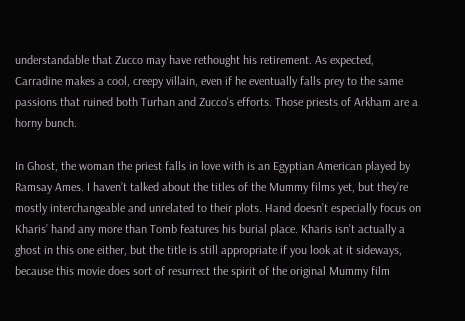understandable that Zucco may have rethought his retirement. As expected, Carradine makes a cool, creepy villain, even if he eventually falls prey to the same passions that ruined both Turhan and Zucco's efforts. Those priests of Arkham are a horny bunch.

In Ghost, the woman the priest falls in love with is an Egyptian American played by Ramsay Ames. I haven’t talked about the titles of the Mummy films yet, but they’re mostly interchangeable and unrelated to their plots. Hand doesn’t especially focus on Kharis’ hand any more than Tomb features his burial place. Kharis isn’t actually a ghost in this one either, but the title is still appropriate if you look at it sideways, because this movie does sort of resurrect the spirit of the original Mummy film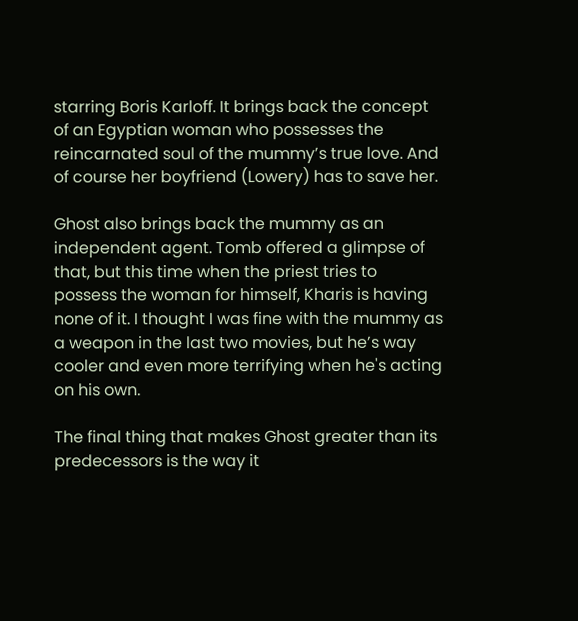starring Boris Karloff. It brings back the concept of an Egyptian woman who possesses the reincarnated soul of the mummy’s true love. And of course her boyfriend (Lowery) has to save her.

Ghost also brings back the mummy as an independent agent. Tomb offered a glimpse of that, but this time when the priest tries to possess the woman for himself, Kharis is having none of it. I thought I was fine with the mummy as a weapon in the last two movies, but he’s way cooler and even more terrifying when he's acting on his own.

The final thing that makes Ghost greater than its predecessors is the way it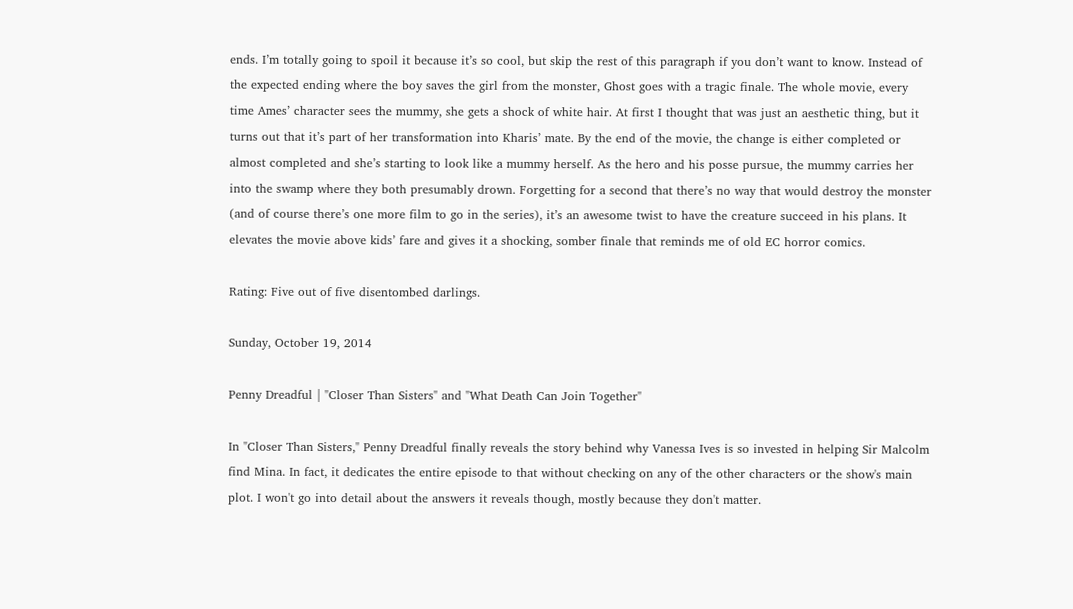ends. I’m totally going to spoil it because it’s so cool, but skip the rest of this paragraph if you don’t want to know. Instead of the expected ending where the boy saves the girl from the monster, Ghost goes with a tragic finale. The whole movie, every time Ames’ character sees the mummy, she gets a shock of white hair. At first I thought that was just an aesthetic thing, but it turns out that it’s part of her transformation into Kharis’ mate. By the end of the movie, the change is either completed or almost completed and she’s starting to look like a mummy herself. As the hero and his posse pursue, the mummy carries her into the swamp where they both presumably drown. Forgetting for a second that there’s no way that would destroy the monster (and of course there’s one more film to go in the series), it’s an awesome twist to have the creature succeed in his plans. It elevates the movie above kids’ fare and gives it a shocking, somber finale that reminds me of old EC horror comics.

Rating: Five out of five disentombed darlings.

Sunday, October 19, 2014

Penny Dreadful | "Closer Than Sisters" and "What Death Can Join Together"

In "Closer Than Sisters," Penny Dreadful finally reveals the story behind why Vanessa Ives is so invested in helping Sir Malcolm find Mina. In fact, it dedicates the entire episode to that without checking on any of the other characters or the show's main plot. I won't go into detail about the answers it reveals though, mostly because they don't matter.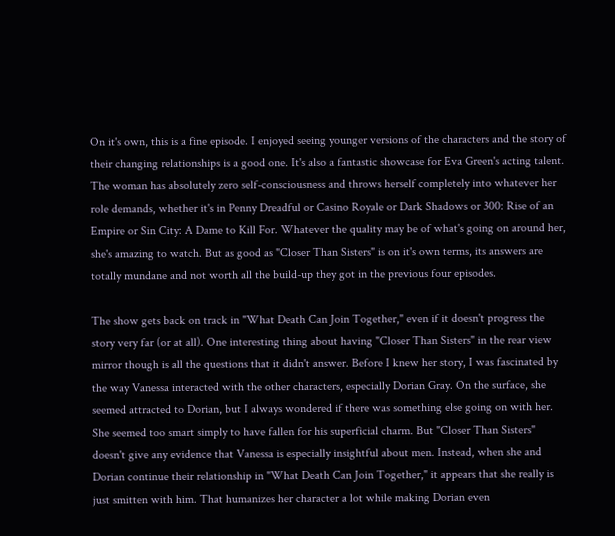On it's own, this is a fine episode. I enjoyed seeing younger versions of the characters and the story of their changing relationships is a good one. It's also a fantastic showcase for Eva Green's acting talent. The woman has absolutely zero self-consciousness and throws herself completely into whatever her role demands, whether it's in Penny Dreadful or Casino Royale or Dark Shadows or 300: Rise of an Empire or Sin City: A Dame to Kill For. Whatever the quality may be of what's going on around her, she's amazing to watch. But as good as "Closer Than Sisters" is on it's own terms, its answers are totally mundane and not worth all the build-up they got in the previous four episodes.

The show gets back on track in "What Death Can Join Together," even if it doesn't progress the story very far (or at all). One interesting thing about having "Closer Than Sisters" in the rear view mirror though is all the questions that it didn't answer. Before I knew her story, I was fascinated by the way Vanessa interacted with the other characters, especially Dorian Gray. On the surface, she seemed attracted to Dorian, but I always wondered if there was something else going on with her. She seemed too smart simply to have fallen for his superficial charm. But "Closer Than Sisters" doesn't give any evidence that Vanessa is especially insightful about men. Instead, when she and Dorian continue their relationship in "What Death Can Join Together," it appears that she really is just smitten with him. That humanizes her character a lot while making Dorian even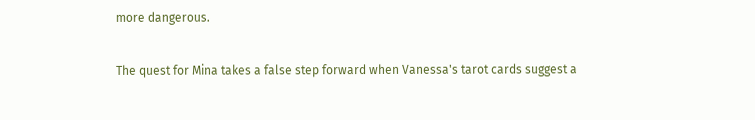more dangerous.

The quest for Mina takes a false step forward when Vanessa's tarot cards suggest a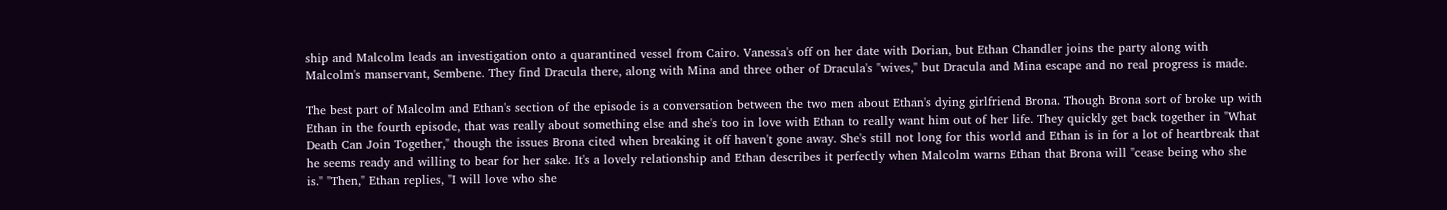ship and Malcolm leads an investigation onto a quarantined vessel from Cairo. Vanessa's off on her date with Dorian, but Ethan Chandler joins the party along with Malcolm's manservant, Sembene. They find Dracula there, along with Mina and three other of Dracula's "wives," but Dracula and Mina escape and no real progress is made.

The best part of Malcolm and Ethan's section of the episode is a conversation between the two men about Ethan's dying girlfriend Brona. Though Brona sort of broke up with Ethan in the fourth episode, that was really about something else and she's too in love with Ethan to really want him out of her life. They quickly get back together in "What Death Can Join Together," though the issues Brona cited when breaking it off haven't gone away. She's still not long for this world and Ethan is in for a lot of heartbreak that he seems ready and willing to bear for her sake. It's a lovely relationship and Ethan describes it perfectly when Malcolm warns Ethan that Brona will "cease being who she is." "Then," Ethan replies, "I will love who she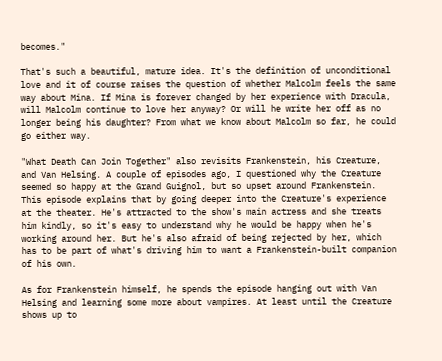becomes."

That's such a beautiful, mature idea. It's the definition of unconditional love and it of course raises the question of whether Malcolm feels the same way about Mina. If Mina is forever changed by her experience with Dracula, will Malcolm continue to love her anyway? Or will he write her off as no longer being his daughter? From what we know about Malcolm so far, he could go either way.

"What Death Can Join Together" also revisits Frankenstein, his Creature, and Van Helsing. A couple of episodes ago, I questioned why the Creature seemed so happy at the Grand Guignol, but so upset around Frankenstein. This episode explains that by going deeper into the Creature's experience at the theater. He's attracted to the show's main actress and she treats him kindly, so it's easy to understand why he would be happy when he's working around her. But he's also afraid of being rejected by her, which has to be part of what's driving him to want a Frankenstein-built companion of his own.

As for Frankenstein himself, he spends the episode hanging out with Van Helsing and learning some more about vampires. At least until the Creature shows up to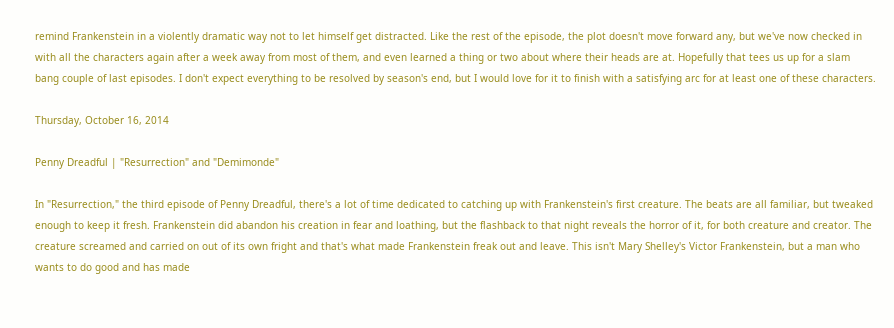remind Frankenstein in a violently dramatic way not to let himself get distracted. Like the rest of the episode, the plot doesn't move forward any, but we've now checked in with all the characters again after a week away from most of them, and even learned a thing or two about where their heads are at. Hopefully that tees us up for a slam bang couple of last episodes. I don't expect everything to be resolved by season's end, but I would love for it to finish with a satisfying arc for at least one of these characters.

Thursday, October 16, 2014

Penny Dreadful | "Resurrection" and "Demimonde"

In "Resurrection," the third episode of Penny Dreadful, there's a lot of time dedicated to catching up with Frankenstein's first creature. The beats are all familiar, but tweaked enough to keep it fresh. Frankenstein did abandon his creation in fear and loathing, but the flashback to that night reveals the horror of it, for both creature and creator. The creature screamed and carried on out of its own fright and that's what made Frankenstein freak out and leave. This isn't Mary Shelley's Victor Frankenstein, but a man who wants to do good and has made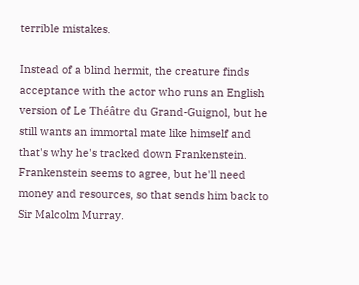terrible mistakes.

Instead of a blind hermit, the creature finds acceptance with the actor who runs an English version of Le Théâtre du Grand-Guignol, but he still wants an immortal mate like himself and that's why he's tracked down Frankenstein. Frankenstein seems to agree, but he'll need money and resources, so that sends him back to Sir Malcolm Murray.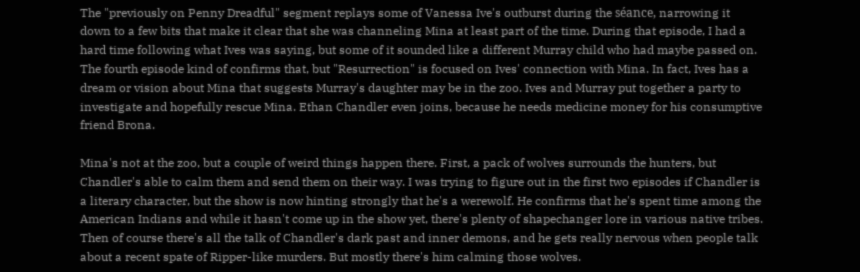The "previously on Penny Dreadful" segment replays some of Vanessa Ive's outburst during the séance, narrowing it down to a few bits that make it clear that she was channeling Mina at least part of the time. During that episode, I had a hard time following what Ives was saying, but some of it sounded like a different Murray child who had maybe passed on. The fourth episode kind of confirms that, but "Resurrection" is focused on Ives' connection with Mina. In fact, Ives has a dream or vision about Mina that suggests Murray's daughter may be in the zoo. Ives and Murray put together a party to investigate and hopefully rescue Mina. Ethan Chandler even joins, because he needs medicine money for his consumptive friend Brona.

Mina's not at the zoo, but a couple of weird things happen there. First, a pack of wolves surrounds the hunters, but Chandler's able to calm them and send them on their way. I was trying to figure out in the first two episodes if Chandler is a literary character, but the show is now hinting strongly that he's a werewolf. He confirms that he's spent time among the American Indians and while it hasn't come up in the show yet, there's plenty of shapechanger lore in various native tribes. Then of course there's all the talk of Chandler's dark past and inner demons, and he gets really nervous when people talk about a recent spate of Ripper-like murders. But mostly there's him calming those wolves.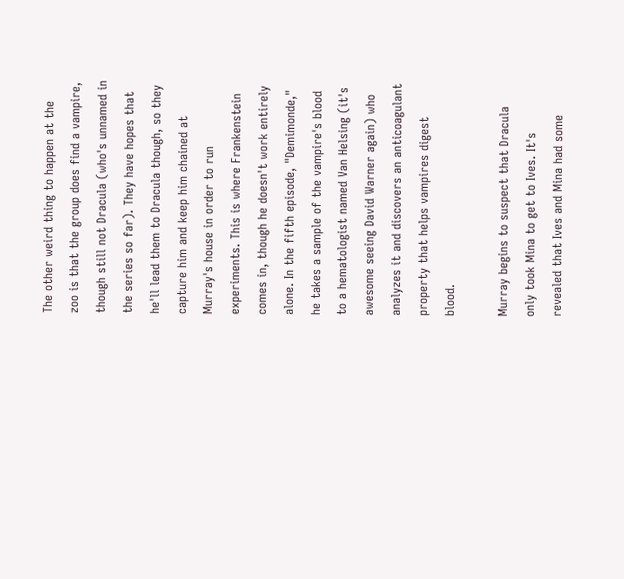The other weird thing to happen at the zoo is that the group does find a vampire, though still not Dracula (who's unnamed in the series so far). They have hopes that he'll lead them to Dracula though, so they capture him and keep him chained at Murray's house in order to run experiments. This is where Frankenstein comes in, though he doesn't work entirely alone. In the fifth episode, "Demimonde," he takes a sample of the vampire's blood to a hematologist named Van Helsing (it's awesome seeing David Warner again) who analyzes it and discovers an anticoagulant property that helps vampires digest blood.

Murray begins to suspect that Dracula only took Mina to get to Ives. It's revealed that Ives and Mina had some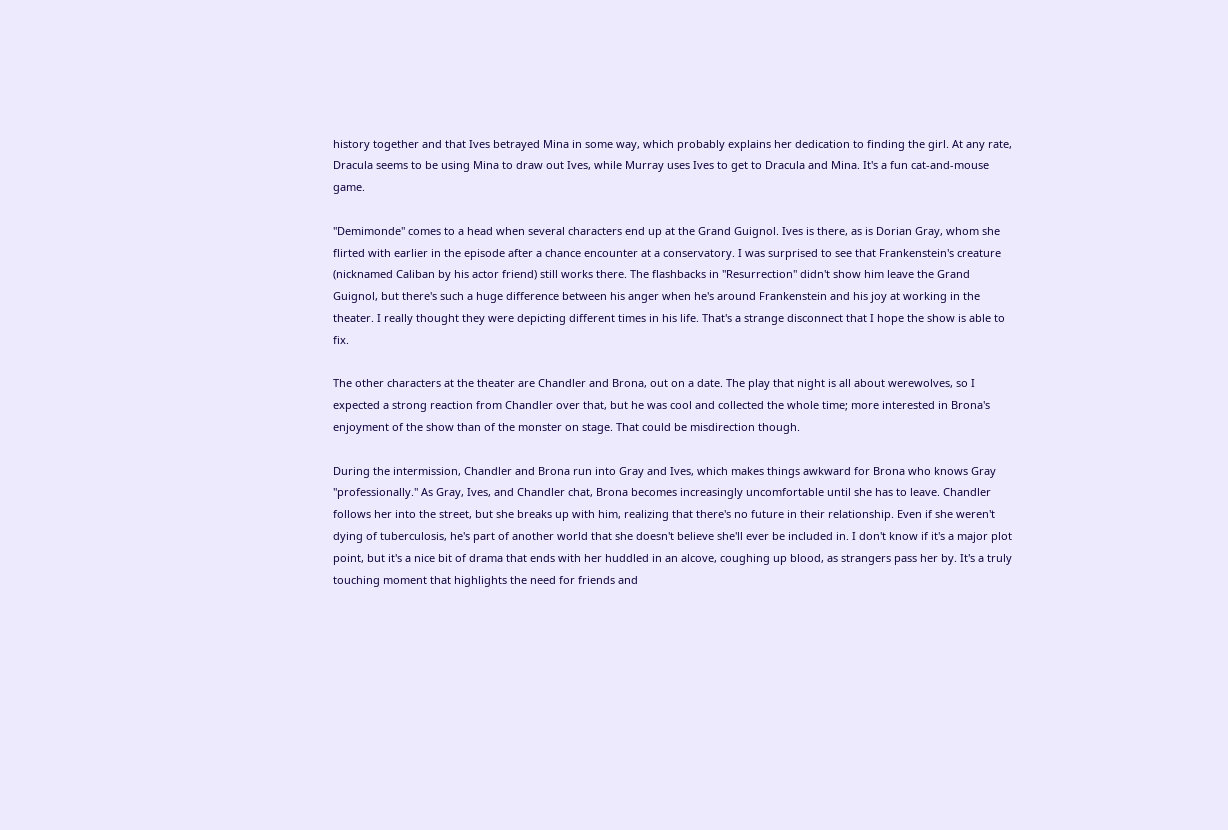history together and that Ives betrayed Mina in some way, which probably explains her dedication to finding the girl. At any rate, Dracula seems to be using Mina to draw out Ives, while Murray uses Ives to get to Dracula and Mina. It's a fun cat-and-mouse game.

"Demimonde" comes to a head when several characters end up at the Grand Guignol. Ives is there, as is Dorian Gray, whom she flirted with earlier in the episode after a chance encounter at a conservatory. I was surprised to see that Frankenstein's creature (nicknamed Caliban by his actor friend) still works there. The flashbacks in "Resurrection" didn't show him leave the Grand Guignol, but there's such a huge difference between his anger when he's around Frankenstein and his joy at working in the theater. I really thought they were depicting different times in his life. That's a strange disconnect that I hope the show is able to fix.

The other characters at the theater are Chandler and Brona, out on a date. The play that night is all about werewolves, so I expected a strong reaction from Chandler over that, but he was cool and collected the whole time; more interested in Brona's enjoyment of the show than of the monster on stage. That could be misdirection though.

During the intermission, Chandler and Brona run into Gray and Ives, which makes things awkward for Brona who knows Gray "professionally." As Gray, Ives, and Chandler chat, Brona becomes increasingly uncomfortable until she has to leave. Chandler follows her into the street, but she breaks up with him, realizing that there's no future in their relationship. Even if she weren't dying of tuberculosis, he's part of another world that she doesn't believe she'll ever be included in. I don't know if it's a major plot point, but it's a nice bit of drama that ends with her huddled in an alcove, coughing up blood, as strangers pass her by. It's a truly touching moment that highlights the need for friends and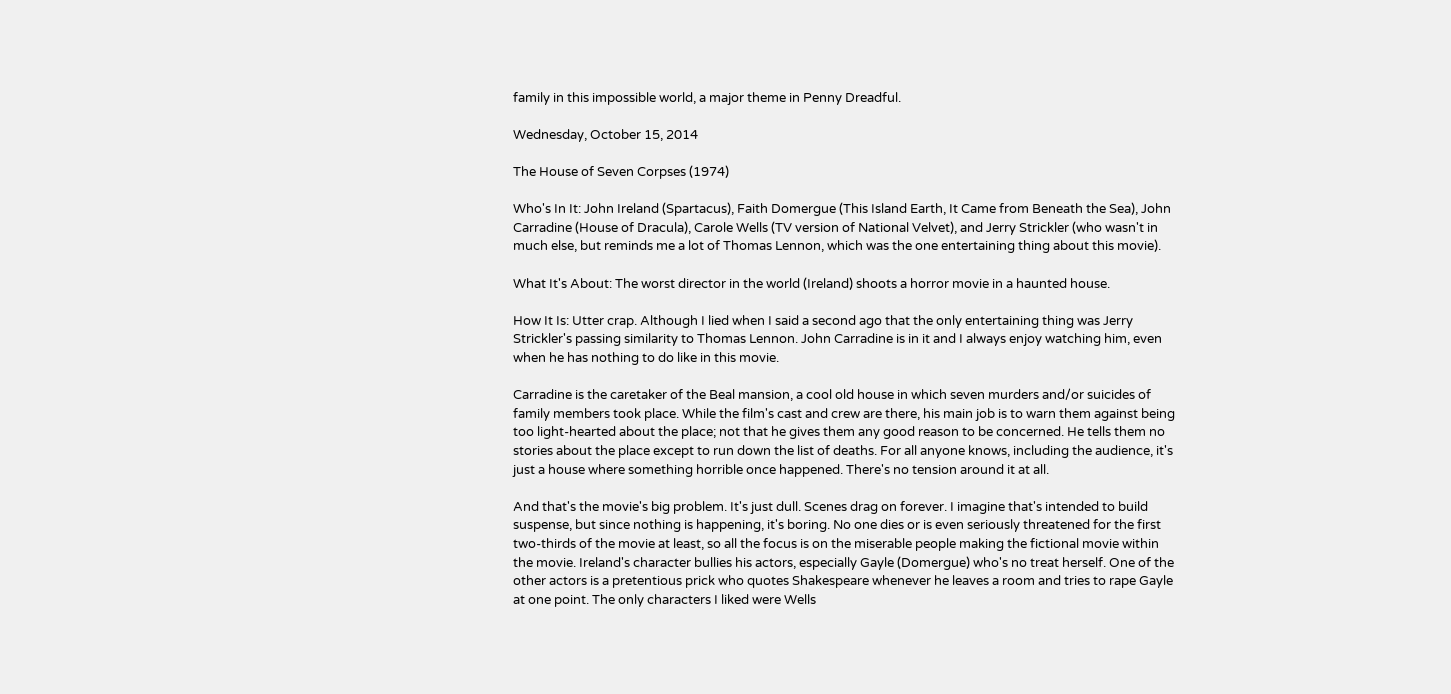family in this impossible world, a major theme in Penny Dreadful.

Wednesday, October 15, 2014

The House of Seven Corpses (1974)

Who's In It: John Ireland (Spartacus), Faith Domergue (This Island Earth, It Came from Beneath the Sea), John Carradine (House of Dracula), Carole Wells (TV version of National Velvet), and Jerry Strickler (who wasn't in much else, but reminds me a lot of Thomas Lennon, which was the one entertaining thing about this movie).

What It's About: The worst director in the world (Ireland) shoots a horror movie in a haunted house.

How It Is: Utter crap. Although I lied when I said a second ago that the only entertaining thing was Jerry Strickler's passing similarity to Thomas Lennon. John Carradine is in it and I always enjoy watching him, even when he has nothing to do like in this movie.

Carradine is the caretaker of the Beal mansion, a cool old house in which seven murders and/or suicides of family members took place. While the film's cast and crew are there, his main job is to warn them against being too light-hearted about the place; not that he gives them any good reason to be concerned. He tells them no stories about the place except to run down the list of deaths. For all anyone knows, including the audience, it's just a house where something horrible once happened. There's no tension around it at all.

And that's the movie's big problem. It's just dull. Scenes drag on forever. I imagine that's intended to build suspense, but since nothing is happening, it's boring. No one dies or is even seriously threatened for the first two-thirds of the movie at least, so all the focus is on the miserable people making the fictional movie within the movie. Ireland's character bullies his actors, especially Gayle (Domergue) who's no treat herself. One of the other actors is a pretentious prick who quotes Shakespeare whenever he leaves a room and tries to rape Gayle at one point. The only characters I liked were Wells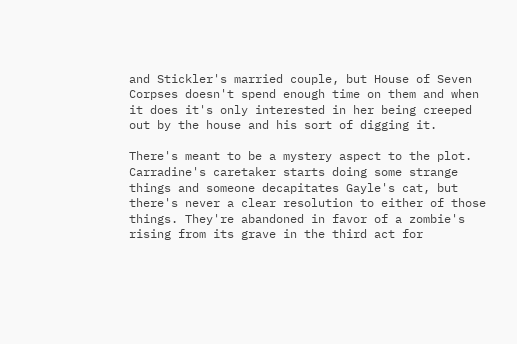and Stickler's married couple, but House of Seven Corpses doesn't spend enough time on them and when it does it's only interested in her being creeped out by the house and his sort of digging it.

There's meant to be a mystery aspect to the plot. Carradine's caretaker starts doing some strange things and someone decapitates Gayle's cat, but there's never a clear resolution to either of those things. They're abandoned in favor of a zombie's rising from its grave in the third act for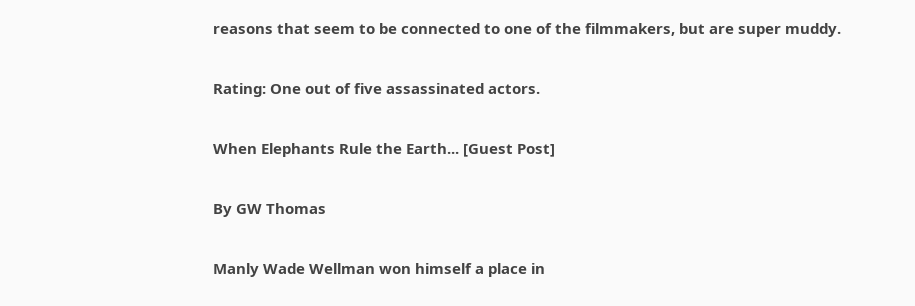reasons that seem to be connected to one of the filmmakers, but are super muddy.

Rating: One out of five assassinated actors.

When Elephants Rule the Earth... [Guest Post]

By GW Thomas

Manly Wade Wellman won himself a place in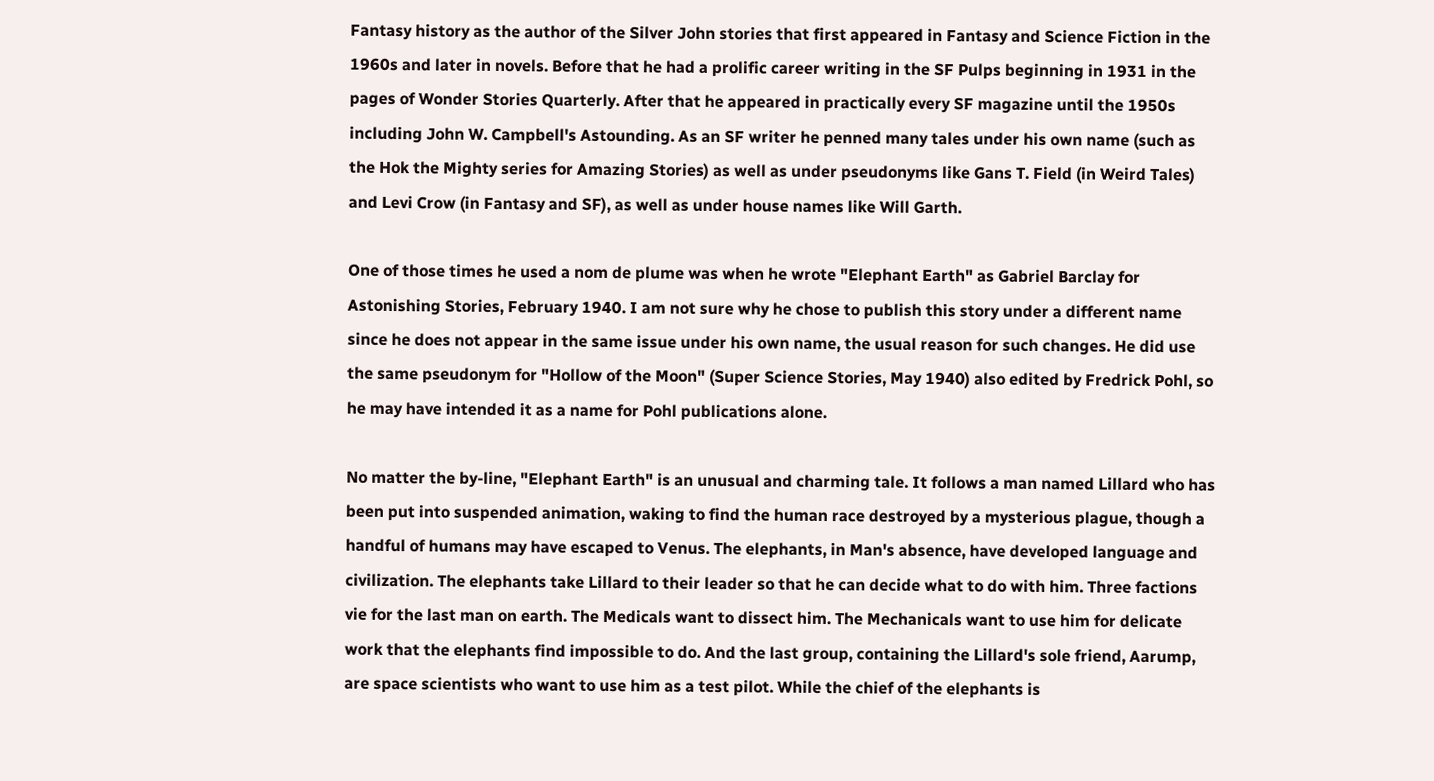Fantasy history as the author of the Silver John stories that first appeared in Fantasy and Science Fiction in the 1960s and later in novels. Before that he had a prolific career writing in the SF Pulps beginning in 1931 in the pages of Wonder Stories Quarterly. After that he appeared in practically every SF magazine until the 1950s including John W. Campbell's Astounding. As an SF writer he penned many tales under his own name (such as the Hok the Mighty series for Amazing Stories) as well as under pseudonyms like Gans T. Field (in Weird Tales) and Levi Crow (in Fantasy and SF), as well as under house names like Will Garth.

One of those times he used a nom de plume was when he wrote "Elephant Earth" as Gabriel Barclay for Astonishing Stories, February 1940. I am not sure why he chose to publish this story under a different name since he does not appear in the same issue under his own name, the usual reason for such changes. He did use the same pseudonym for "Hollow of the Moon" (Super Science Stories, May 1940) also edited by Fredrick Pohl, so he may have intended it as a name for Pohl publications alone.

No matter the by-line, "Elephant Earth" is an unusual and charming tale. It follows a man named Lillard who has been put into suspended animation, waking to find the human race destroyed by a mysterious plague, though a handful of humans may have escaped to Venus. The elephants, in Man's absence, have developed language and civilization. The elephants take Lillard to their leader so that he can decide what to do with him. Three factions vie for the last man on earth. The Medicals want to dissect him. The Mechanicals want to use him for delicate work that the elephants find impossible to do. And the last group, containing the Lillard's sole friend, Aarump, are space scientists who want to use him as a test pilot. While the chief of the elephants is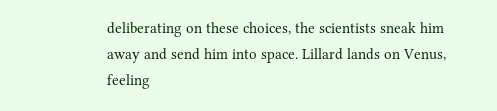deliberating on these choices, the scientists sneak him away and send him into space. Lillard lands on Venus, feeling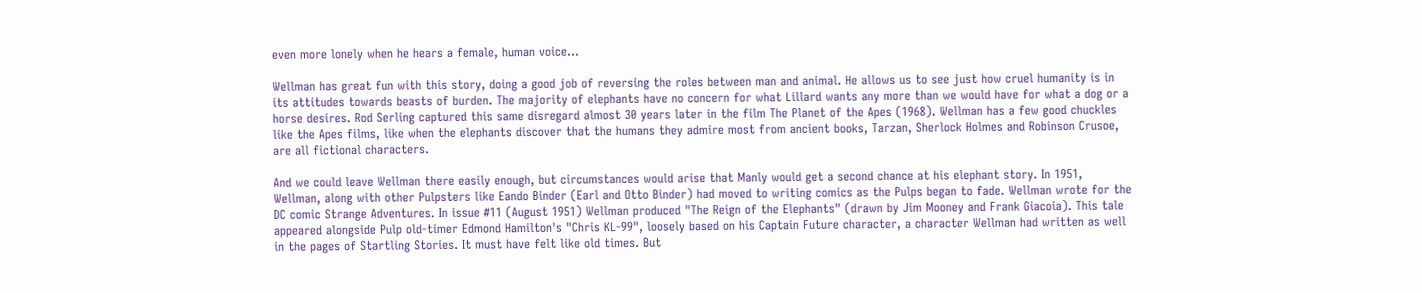even more lonely when he hears a female, human voice...

Wellman has great fun with this story, doing a good job of reversing the roles between man and animal. He allows us to see just how cruel humanity is in its attitudes towards beasts of burden. The majority of elephants have no concern for what Lillard wants any more than we would have for what a dog or a horse desires. Rod Serling captured this same disregard almost 30 years later in the film The Planet of the Apes (1968). Wellman has a few good chuckles like the Apes films, like when the elephants discover that the humans they admire most from ancient books, Tarzan, Sherlock Holmes and Robinson Crusoe, are all fictional characters.

And we could leave Wellman there easily enough, but circumstances would arise that Manly would get a second chance at his elephant story. In 1951, Wellman, along with other Pulpsters like Eando Binder (Earl and Otto Binder) had moved to writing comics as the Pulps began to fade. Wellman wrote for the DC comic Strange Adventures. In issue #11 (August 1951) Wellman produced "The Reign of the Elephants" (drawn by Jim Mooney and Frank Giacoia). This tale appeared alongside Pulp old-timer Edmond Hamilton's "Chris KL-99", loosely based on his Captain Future character, a character Wellman had written as well in the pages of Startling Stories. It must have felt like old times. But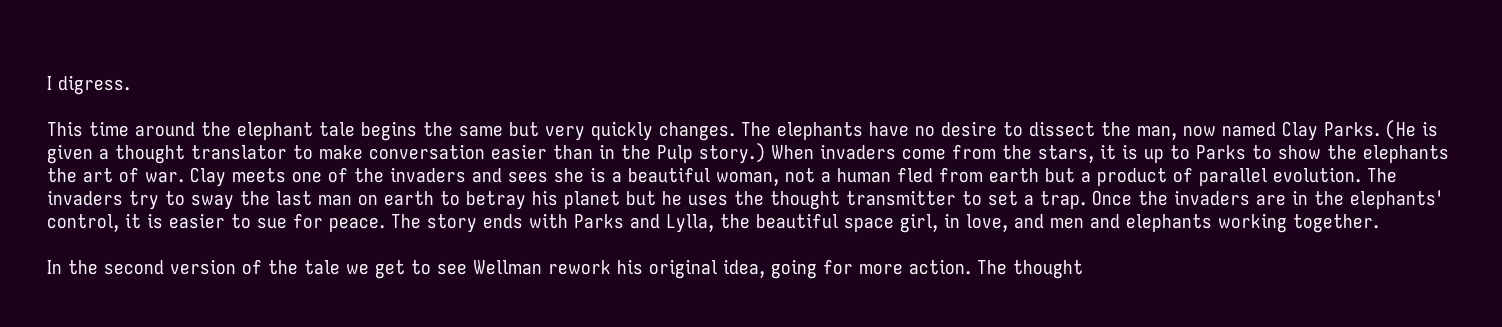I digress.

This time around the elephant tale begins the same but very quickly changes. The elephants have no desire to dissect the man, now named Clay Parks. (He is given a thought translator to make conversation easier than in the Pulp story.) When invaders come from the stars, it is up to Parks to show the elephants the art of war. Clay meets one of the invaders and sees she is a beautiful woman, not a human fled from earth but a product of parallel evolution. The invaders try to sway the last man on earth to betray his planet but he uses the thought transmitter to set a trap. Once the invaders are in the elephants' control, it is easier to sue for peace. The story ends with Parks and Lylla, the beautiful space girl, in love, and men and elephants working together.

In the second version of the tale we get to see Wellman rework his original idea, going for more action. The thought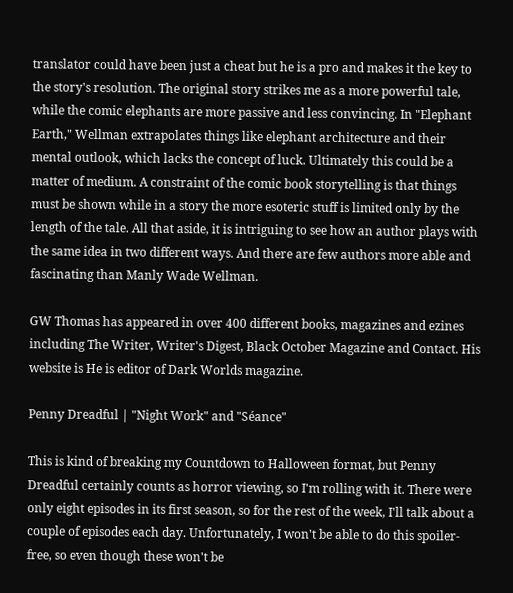translator could have been just a cheat but he is a pro and makes it the key to the story's resolution. The original story strikes me as a more powerful tale, while the comic elephants are more passive and less convincing. In "Elephant Earth," Wellman extrapolates things like elephant architecture and their mental outlook, which lacks the concept of luck. Ultimately this could be a matter of medium. A constraint of the comic book storytelling is that things must be shown while in a story the more esoteric stuff is limited only by the length of the tale. All that aside, it is intriguing to see how an author plays with the same idea in two different ways. And there are few authors more able and fascinating than Manly Wade Wellman.

GW Thomas has appeared in over 400 different books, magazines and ezines including The Writer, Writer's Digest, Black October Magazine and Contact. His website is He is editor of Dark Worlds magazine.

Penny Dreadful | "Night Work" and "Séance"

This is kind of breaking my Countdown to Halloween format, but Penny Dreadful certainly counts as horror viewing, so I'm rolling with it. There were only eight episodes in its first season, so for the rest of the week, I'll talk about a couple of episodes each day. Unfortunately, I won't be able to do this spoiler-free, so even though these won't be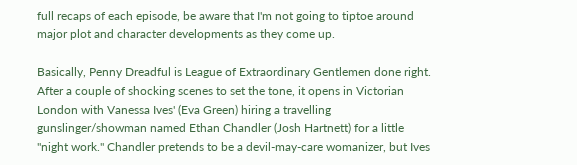full recaps of each episode, be aware that I'm not going to tiptoe around major plot and character developments as they come up.

Basically, Penny Dreadful is League of Extraordinary Gentlemen done right. After a couple of shocking scenes to set the tone, it opens in Victorian London with Vanessa Ives' (Eva Green) hiring a travelling gunslinger/showman named Ethan Chandler (Josh Hartnett) for a little "night work." Chandler pretends to be a devil-may-care womanizer, but Ives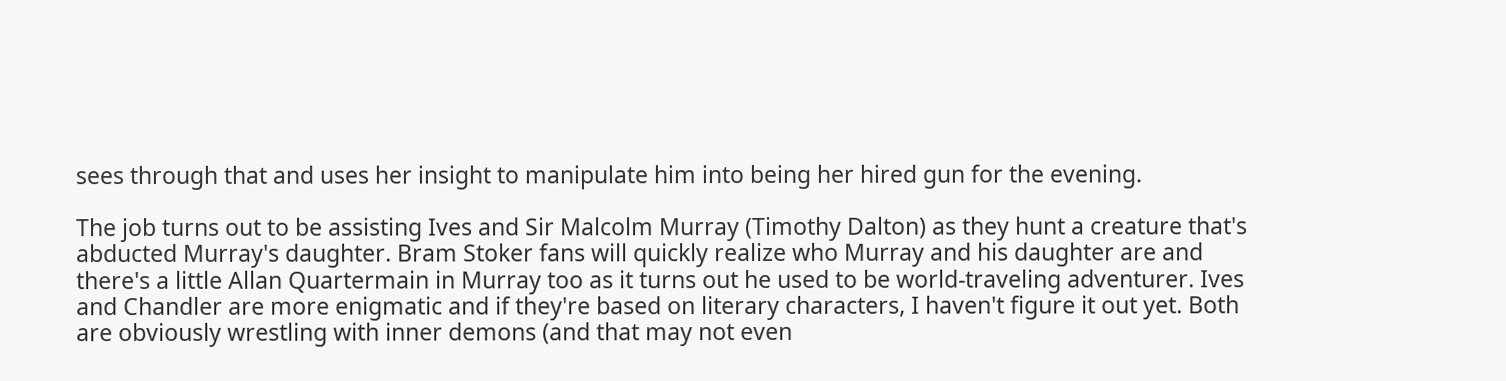sees through that and uses her insight to manipulate him into being her hired gun for the evening.

The job turns out to be assisting Ives and Sir Malcolm Murray (Timothy Dalton) as they hunt a creature that's abducted Murray's daughter. Bram Stoker fans will quickly realize who Murray and his daughter are and there's a little Allan Quartermain in Murray too as it turns out he used to be world-traveling adventurer. Ives and Chandler are more enigmatic and if they're based on literary characters, I haven't figure it out yet. Both are obviously wrestling with inner demons (and that may not even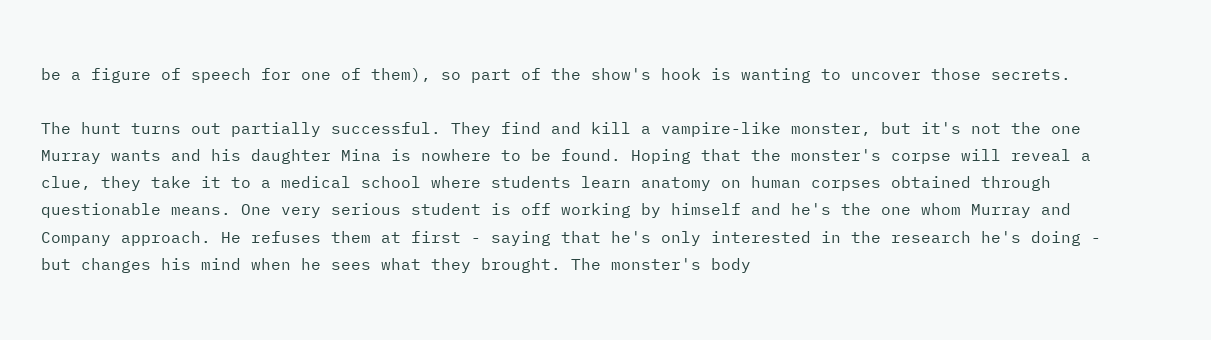be a figure of speech for one of them), so part of the show's hook is wanting to uncover those secrets.

The hunt turns out partially successful. They find and kill a vampire-like monster, but it's not the one Murray wants and his daughter Mina is nowhere to be found. Hoping that the monster's corpse will reveal a clue, they take it to a medical school where students learn anatomy on human corpses obtained through questionable means. One very serious student is off working by himself and he's the one whom Murray and Company approach. He refuses them at first - saying that he's only interested in the research he's doing - but changes his mind when he sees what they brought. The monster's body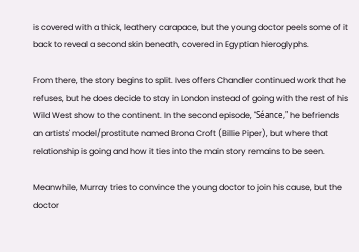is covered with a thick, leathery carapace, but the young doctor peels some of it back to reveal a second skin beneath, covered in Egyptian hieroglyphs.

From there, the story begins to split. Ives offers Chandler continued work that he refuses, but he does decide to stay in London instead of going with the rest of his Wild West show to the continent. In the second episode, "Séance," he befriends an artists' model/prostitute named Brona Croft (Billie Piper), but where that relationship is going and how it ties into the main story remains to be seen.

Meanwhile, Murray tries to convince the young doctor to join his cause, but the doctor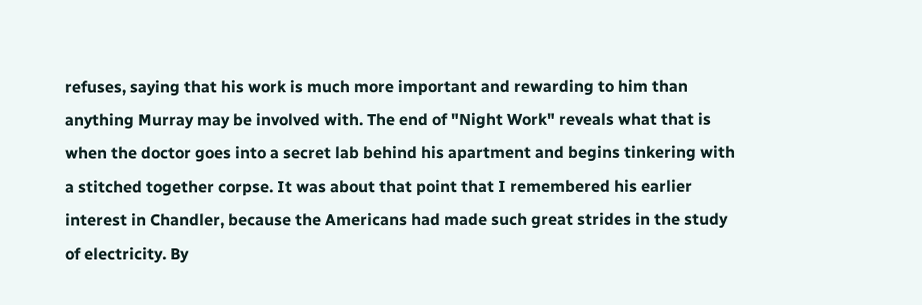refuses, saying that his work is much more important and rewarding to him than anything Murray may be involved with. The end of "Night Work" reveals what that is when the doctor goes into a secret lab behind his apartment and begins tinkering with a stitched together corpse. It was about that point that I remembered his earlier interest in Chandler, because the Americans had made such great strides in the study of electricity. By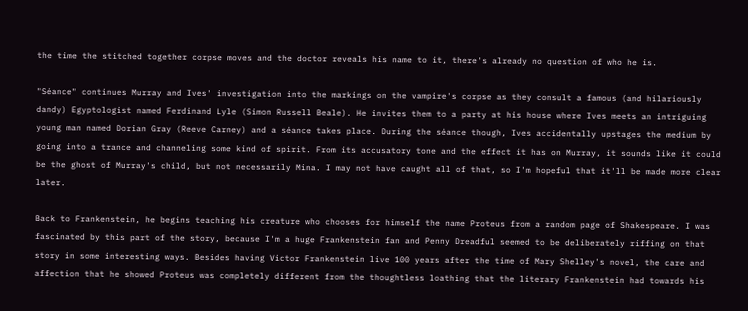the time the stitched together corpse moves and the doctor reveals his name to it, there's already no question of who he is.

"Séance" continues Murray and Ives' investigation into the markings on the vampire's corpse as they consult a famous (and hilariously dandy) Egyptologist named Ferdinand Lyle (Simon Russell Beale). He invites them to a party at his house where Ives meets an intriguing young man named Dorian Gray (Reeve Carney) and a séance takes place. During the séance though, Ives accidentally upstages the medium by going into a trance and channeling some kind of spirit. From its accusatory tone and the effect it has on Murray, it sounds like it could be the ghost of Murray's child, but not necessarily Mina. I may not have caught all of that, so I'm hopeful that it'll be made more clear later.

Back to Frankenstein, he begins teaching his creature who chooses for himself the name Proteus from a random page of Shakespeare. I was fascinated by this part of the story, because I'm a huge Frankenstein fan and Penny Dreadful seemed to be deliberately riffing on that story in some interesting ways. Besides having Victor Frankenstein live 100 years after the time of Mary Shelley's novel, the care and affection that he showed Proteus was completely different from the thoughtless loathing that the literary Frankenstein had towards his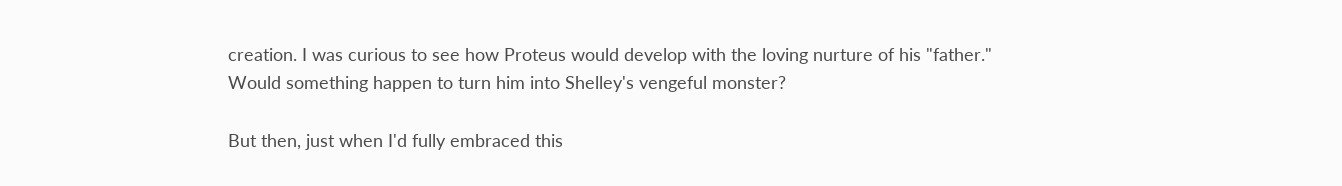creation. I was curious to see how Proteus would develop with the loving nurture of his "father." Would something happen to turn him into Shelley's vengeful monster?

But then, just when I'd fully embraced this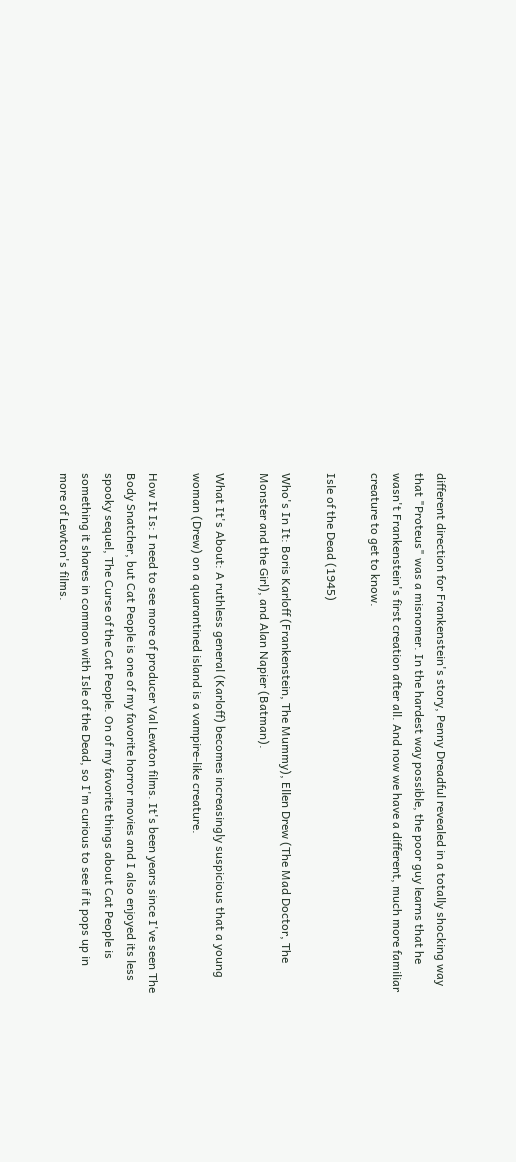different direction for Frankenstein's story, Penny Dreadful revealed in a totally shocking way that "Proteus" was a misnomer. In the hardest way possible, the poor guy learns that he wasn't Frankenstein's first creation after all. And now we have a different, much more familiar creature to get to know.

Isle of the Dead (1945)

Who's In It: Boris Karloff (Frankenstein, The Mummy), Ellen Drew (The Mad Doctor, The Monster and the Girl), and Alan Napier (Batman).

What It's About: A ruthless general (Karloff) becomes increasingly suspicious that a young woman (Drew) on a quarantined island is a vampire-like creature.

How It Is: I need to see more of producer Val Lewton films. It's been years since I've seen The Body Snatcher, but Cat People is one of my favorite horror movies and I also enjoyed its less spooky sequel, The Curse of the Cat People. On of my favorite things about Cat People is something it shares in common with Isle of the Dead, so I'm curious to see if it pops up in more of Lewton's films.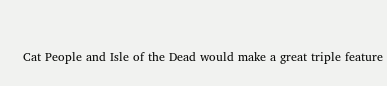Cat People and Isle of the Dead would make a great triple feature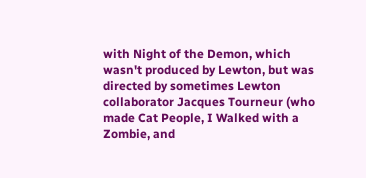with Night of the Demon, which wasn't produced by Lewton, but was directed by sometimes Lewton collaborator Jacques Tourneur (who made Cat People, I Walked with a Zombie, and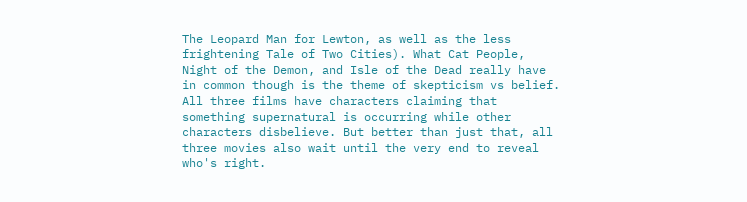The Leopard Man for Lewton, as well as the less frightening Tale of Two Cities). What Cat People, Night of the Demon, and Isle of the Dead really have in common though is the theme of skepticism vs belief. All three films have characters claiming that something supernatural is occurring while other characters disbelieve. But better than just that, all three movies also wait until the very end to reveal who's right.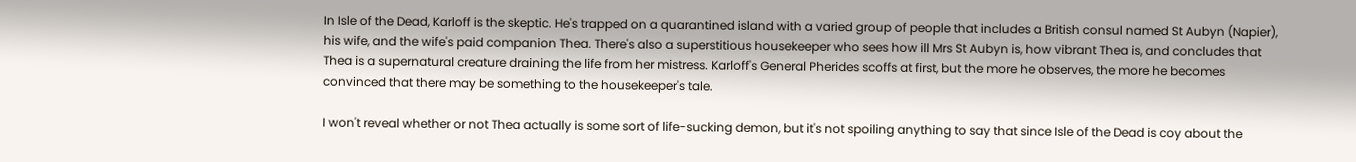In Isle of the Dead, Karloff is the skeptic. He's trapped on a quarantined island with a varied group of people that includes a British consul named St Aubyn (Napier), his wife, and the wife's paid companion Thea. There's also a superstitious housekeeper who sees how ill Mrs St Aubyn is, how vibrant Thea is, and concludes that Thea is a supernatural creature draining the life from her mistress. Karloff's General Pherides scoffs at first, but the more he observes, the more he becomes convinced that there may be something to the housekeeper's tale.

I won't reveal whether or not Thea actually is some sort of life-sucking demon, but it's not spoiling anything to say that since Isle of the Dead is coy about the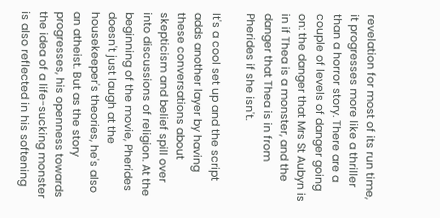revelation for most of its run time, it progresses more like a thriller than a horror story. There are a couple of levels of danger going on: the danger that Mrs St Aubyn is in if Thea is a monster, and the danger that Thea is in from Pherides if she isn't.

It's a cool set up and the script adds another layer by having these conversations about skepticism and belief spill over into discussions of religion. At the beginning of the movie, Pherides doesn't just laugh at the housekeeper's theories, he's also an atheist. But as the story progresses, his openness towards the idea of a life-sucking monster is also reflected in his softening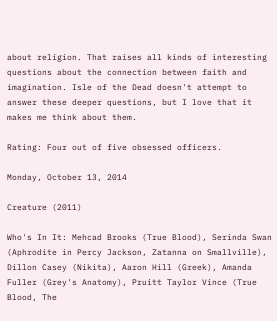about religion. That raises all kinds of interesting questions about the connection between faith and imagination. Isle of the Dead doesn't attempt to answer these deeper questions, but I love that it makes me think about them.

Rating: Four out of five obsessed officers.

Monday, October 13, 2014

Creature (2011)

Who's In It: Mehcad Brooks (True Blood), Serinda Swan (Aphrodite in Percy Jackson, Zatanna on Smallville), Dillon Casey (Nikita), Aaron Hill (Greek), Amanda Fuller (Grey's Anatomy), Pruitt Taylor Vince (True Blood, The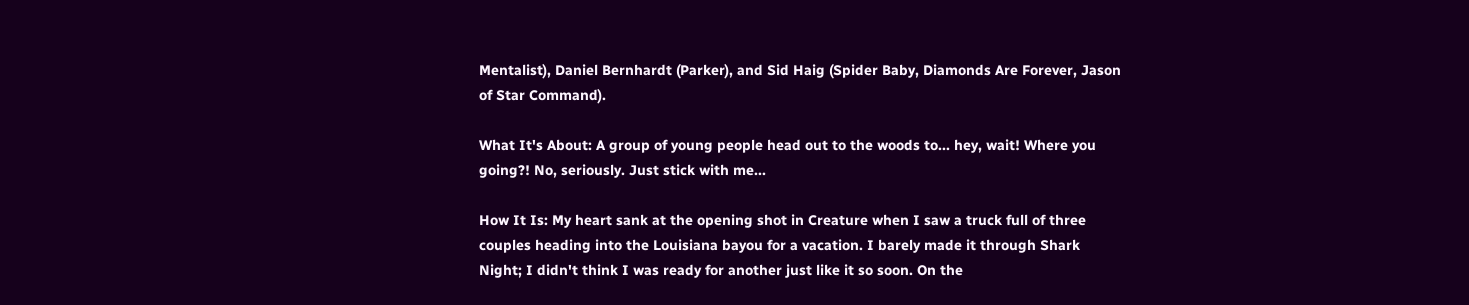Mentalist), Daniel Bernhardt (Parker), and Sid Haig (Spider Baby, Diamonds Are Forever, Jason of Star Command).

What It's About: A group of young people head out to the woods to... hey, wait! Where you going?! No, seriously. Just stick with me...

How It Is: My heart sank at the opening shot in Creature when I saw a truck full of three couples heading into the Louisiana bayou for a vacation. I barely made it through Shark Night; I didn't think I was ready for another just like it so soon. On the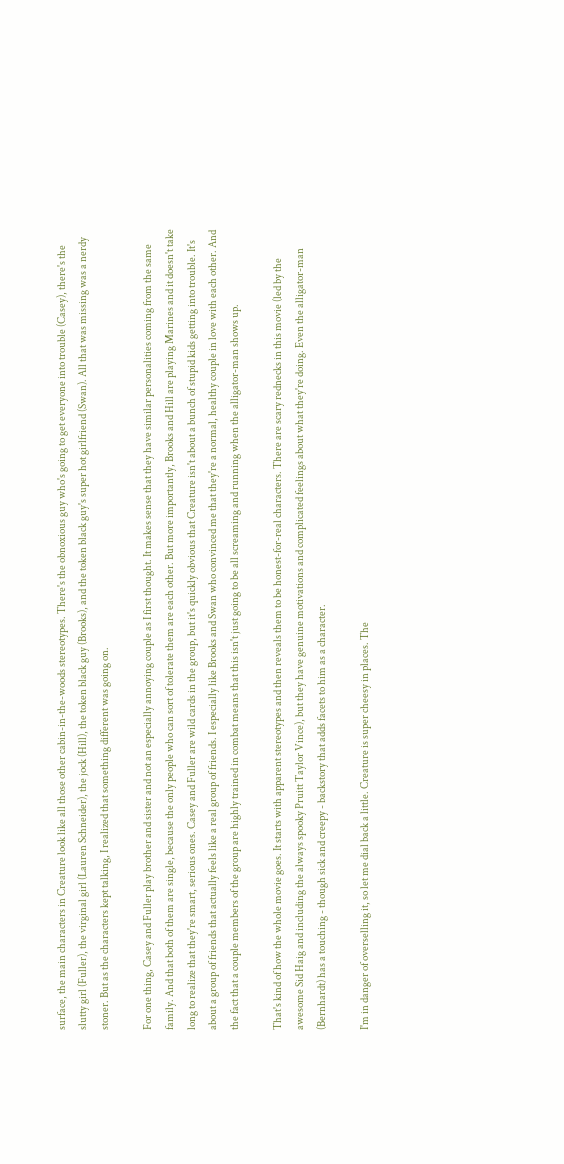surface, the main characters in Creature look like all those other cabin-in-the-woods stereotypes. There's the obnoxious guy who's going to get everyone into trouble (Casey), there's the slutty girl (Fuller), the virginal girl (Lauren Schneider), the jock (Hill), the token black guy (Brooks), and the token black guy's super hot girlfriend (Swan). All that was missing was a nerdy stoner. But as the characters kept talking, I realized that something different was going on.

For one thing, Casey and Fuller play brother and sister and not an especially annoying couple as I first thought. It makes sense that they have similar personalities coming from the same family. And that both of them are single, because the only people who can sort of tolerate them are each other. But more importantly, Brooks and Hill are playing Marines and it doesn't take long to realize that they're smart, serious ones. Casey and Fuller are wild cards in the group, but it's quickly obvious that Creature isn't about a bunch of stupid kids getting into trouble. It's about a group of friends that actually feels like a real group of friends. I especially like Brooks and Swan who convinced me that they're a normal, healthy couple in love with each other. And the fact that a couple members of the group are highly trained in combat means that this isn't just going to be all screaming and running when the alligator-man shows up.

That's kind of how the whole movie goes. It starts with apparent stereotypes and then reveals them to be honest-for-real characters. There are scary rednecks in this movie (led by the awesome Sid Haig and including the always spooky Pruitt Taylor Vince), but they have genuine motivations and complicated feelings about what they're doing. Even the alligator-man (Bernhardt) has a touching - though sick and creepy - backstory that adds facets to him as a character.

I'm in danger of overselling it, so let me dial back a little. Creature is super cheesy in places. The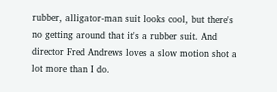rubber, alligator-man suit looks cool, but there's no getting around that it's a rubber suit. And director Fred Andrews loves a slow motion shot a lot more than I do.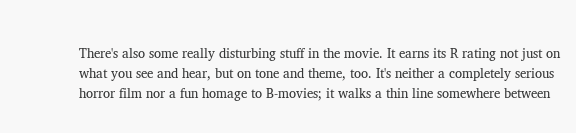There's also some really disturbing stuff in the movie. It earns its R rating not just on what you see and hear, but on tone and theme, too. It's neither a completely serious horror film nor a fun homage to B-movies; it walks a thin line somewhere between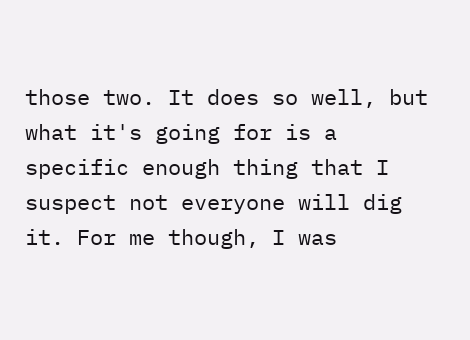those two. It does so well, but what it's going for is a specific enough thing that I suspect not everyone will dig it. For me though, I was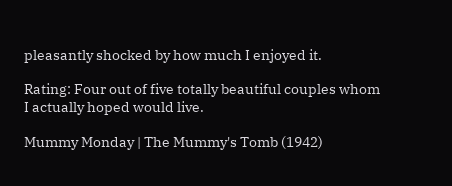pleasantly shocked by how much I enjoyed it.

Rating: Four out of five totally beautiful couples whom I actually hoped would live.

Mummy Monday | The Mummy's Tomb (1942)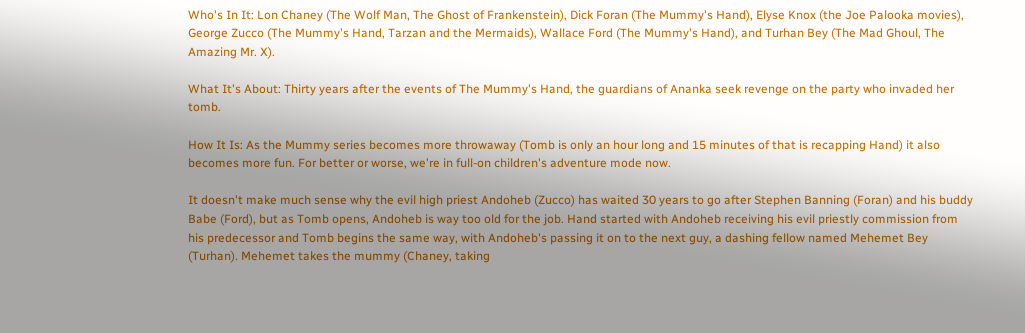Who's In It: Lon Chaney (The Wolf Man, The Ghost of Frankenstein), Dick Foran (The Mummy's Hand), Elyse Knox (the Joe Palooka movies), George Zucco (The Mummy's Hand, Tarzan and the Mermaids), Wallace Ford (The Mummy's Hand), and Turhan Bey (The Mad Ghoul, The Amazing Mr. X).

What It's About: Thirty years after the events of The Mummy's Hand, the guardians of Ananka seek revenge on the party who invaded her tomb.

How It Is: As the Mummy series becomes more throwaway (Tomb is only an hour long and 15 minutes of that is recapping Hand) it also becomes more fun. For better or worse, we're in full-on children's adventure mode now.

It doesn't make much sense why the evil high priest Andoheb (Zucco) has waited 30 years to go after Stephen Banning (Foran) and his buddy Babe (Ford), but as Tomb opens, Andoheb is way too old for the job. Hand started with Andoheb receiving his evil priestly commission from his predecessor and Tomb begins the same way, with Andoheb's passing it on to the next guy, a dashing fellow named Mehemet Bey (Turhan). Mehemet takes the mummy (Chaney, taking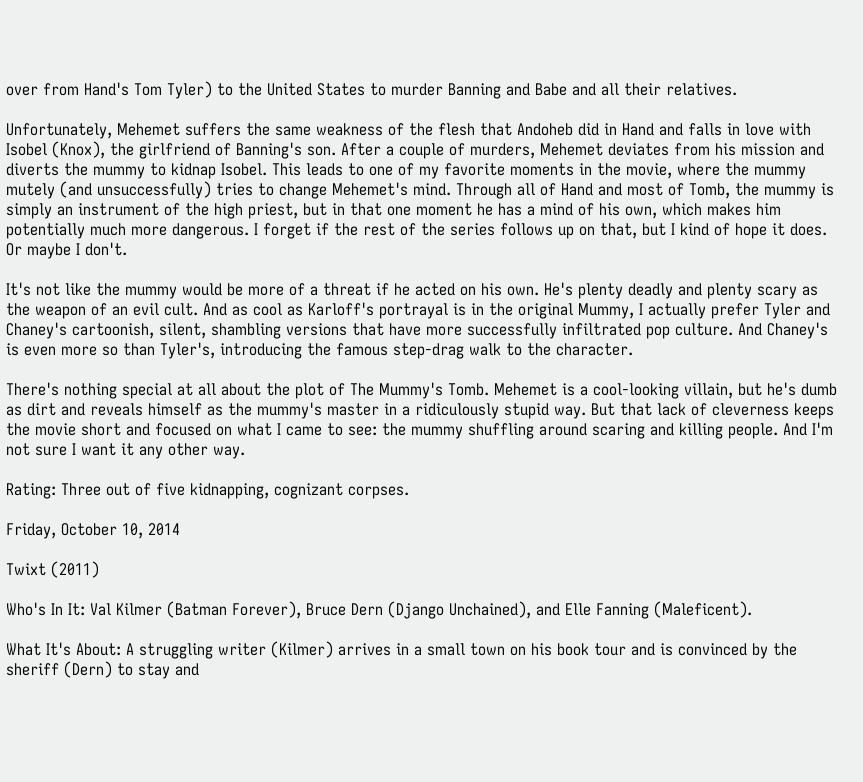over from Hand's Tom Tyler) to the United States to murder Banning and Babe and all their relatives.

Unfortunately, Mehemet suffers the same weakness of the flesh that Andoheb did in Hand and falls in love with Isobel (Knox), the girlfriend of Banning's son. After a couple of murders, Mehemet deviates from his mission and diverts the mummy to kidnap Isobel. This leads to one of my favorite moments in the movie, where the mummy mutely (and unsuccessfully) tries to change Mehemet's mind. Through all of Hand and most of Tomb, the mummy is simply an instrument of the high priest, but in that one moment he has a mind of his own, which makes him potentially much more dangerous. I forget if the rest of the series follows up on that, but I kind of hope it does. Or maybe I don't.

It's not like the mummy would be more of a threat if he acted on his own. He's plenty deadly and plenty scary as the weapon of an evil cult. And as cool as Karloff's portrayal is in the original Mummy, I actually prefer Tyler and Chaney's cartoonish, silent, shambling versions that have more successfully infiltrated pop culture. And Chaney's is even more so than Tyler's, introducing the famous step-drag walk to the character.

There's nothing special at all about the plot of The Mummy's Tomb. Mehemet is a cool-looking villain, but he's dumb as dirt and reveals himself as the mummy's master in a ridiculously stupid way. But that lack of cleverness keeps the movie short and focused on what I came to see: the mummy shuffling around scaring and killing people. And I'm not sure I want it any other way.

Rating: Three out of five kidnapping, cognizant corpses.

Friday, October 10, 2014

Twixt (2011)

Who's In It: Val Kilmer (Batman Forever), Bruce Dern (Django Unchained), and Elle Fanning (Maleficent).

What It's About: A struggling writer (Kilmer) arrives in a small town on his book tour and is convinced by the sheriff (Dern) to stay and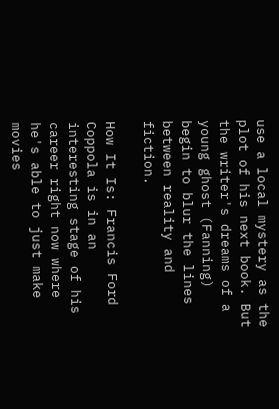use a local mystery as the plot of his next book. But the writer's dreams of a young ghost (Fanning) begin to blur the lines between reality and fiction.

How It Is: Francis Ford Coppola is in an interesting stage of his career right now where he's able to just make movies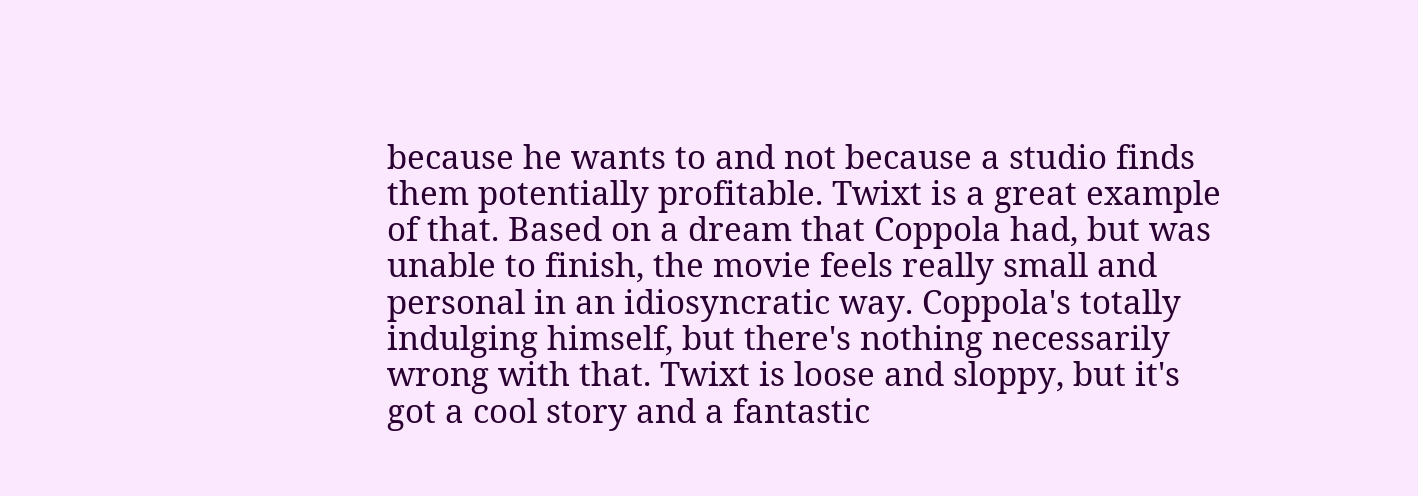because he wants to and not because a studio finds them potentially profitable. Twixt is a great example of that. Based on a dream that Coppola had, but was unable to finish, the movie feels really small and personal in an idiosyncratic way. Coppola's totally indulging himself, but there's nothing necessarily wrong with that. Twixt is loose and sloppy, but it's got a cool story and a fantastic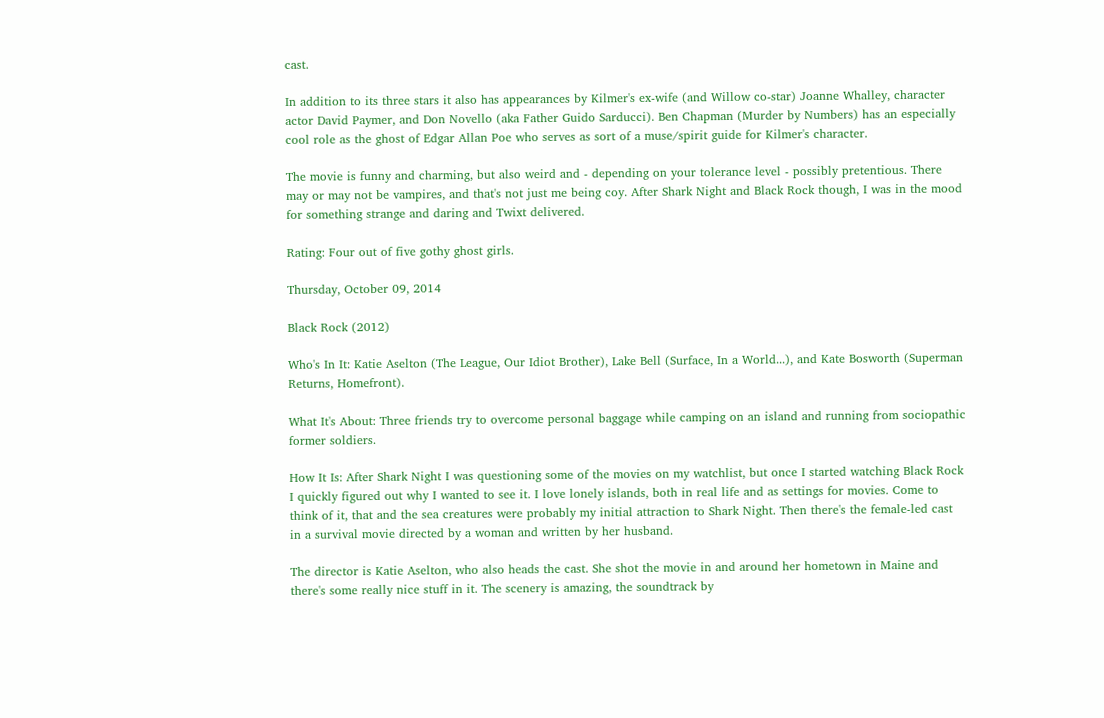cast.

In addition to its three stars it also has appearances by Kilmer's ex-wife (and Willow co-star) Joanne Whalley, character actor David Paymer, and Don Novello (aka Father Guido Sarducci). Ben Chapman (Murder by Numbers) has an especially cool role as the ghost of Edgar Allan Poe who serves as sort of a muse/spirit guide for Kilmer's character.

The movie is funny and charming, but also weird and - depending on your tolerance level - possibly pretentious. There may or may not be vampires, and that's not just me being coy. After Shark Night and Black Rock though, I was in the mood for something strange and daring and Twixt delivered.

Rating: Four out of five gothy ghost girls.

Thursday, October 09, 2014

Black Rock (2012)

Who's In It: Katie Aselton (The League, Our Idiot Brother), Lake Bell (Surface, In a World...), and Kate Bosworth (Superman Returns, Homefront).

What It's About: Three friends try to overcome personal baggage while camping on an island and running from sociopathic former soldiers.

How It Is: After Shark Night I was questioning some of the movies on my watchlist, but once I started watching Black Rock I quickly figured out why I wanted to see it. I love lonely islands, both in real life and as settings for movies. Come to think of it, that and the sea creatures were probably my initial attraction to Shark Night. Then there's the female-led cast in a survival movie directed by a woman and written by her husband.

The director is Katie Aselton, who also heads the cast. She shot the movie in and around her hometown in Maine and there's some really nice stuff in it. The scenery is amazing, the soundtrack by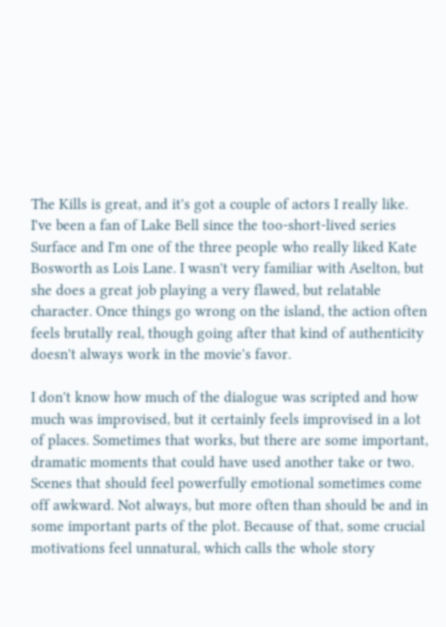The Kills is great, and it's got a couple of actors I really like. I've been a fan of Lake Bell since the too-short-lived series Surface and I'm one of the three people who really liked Kate Bosworth as Lois Lane. I wasn't very familiar with Aselton, but she does a great job playing a very flawed, but relatable character. Once things go wrong on the island, the action often feels brutally real, though going after that kind of authenticity doesn't always work in the movie's favor.

I don't know how much of the dialogue was scripted and how much was improvised, but it certainly feels improvised in a lot of places. Sometimes that works, but there are some important, dramatic moments that could have used another take or two. Scenes that should feel powerfully emotional sometimes come off awkward. Not always, but more often than should be and in some important parts of the plot. Because of that, some crucial motivations feel unnatural, which calls the whole story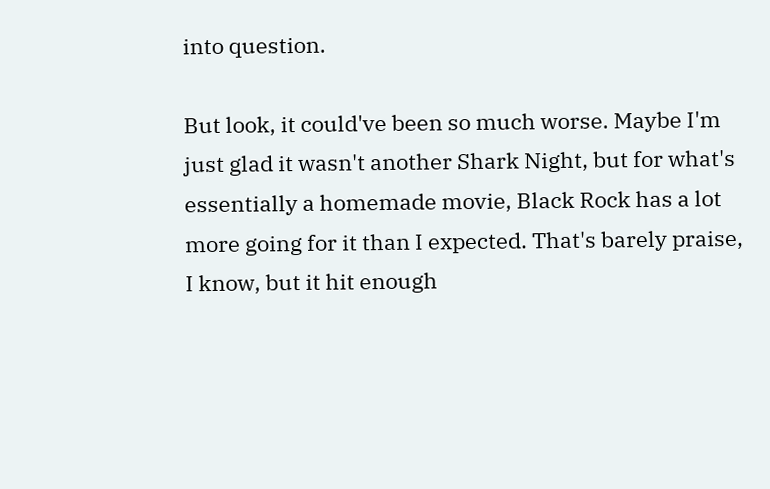into question.

But look, it could've been so much worse. Maybe I'm just glad it wasn't another Shark Night, but for what's essentially a homemade movie, Black Rock has a lot more going for it than I expected. That's barely praise, I know, but it hit enough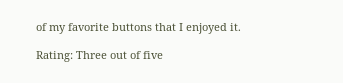of my favorite buttons that I enjoyed it.

Rating: Three out of five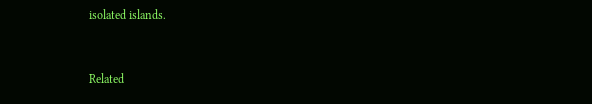isolated islands.


Related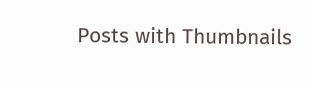Posts with Thumbnails